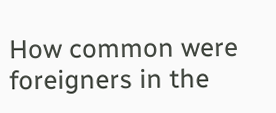How common were foreigners in the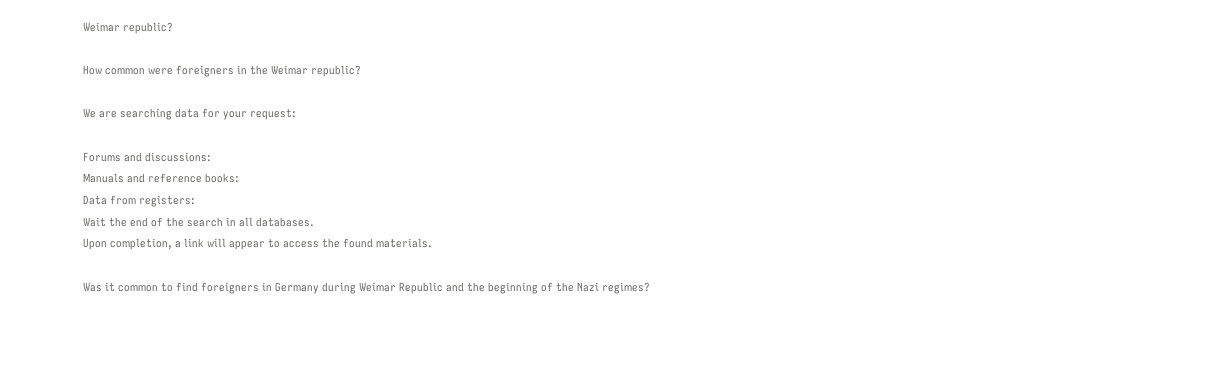Weimar republic?

How common were foreigners in the Weimar republic?

We are searching data for your request:

Forums and discussions:
Manuals and reference books:
Data from registers:
Wait the end of the search in all databases.
Upon completion, a link will appear to access the found materials.

Was it common to find foreigners in Germany during Weimar Republic and the beginning of the Nazi regimes?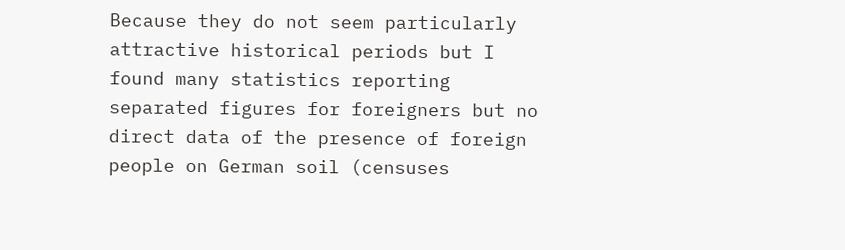Because they do not seem particularly attractive historical periods but I found many statistics reporting separated figures for foreigners but no direct data of the presence of foreign people on German soil (censuses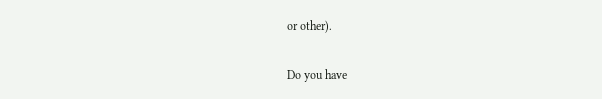or other).

Do you have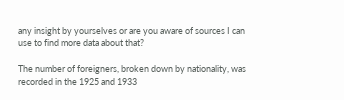any insight by yourselves or are you aware of sources I can use to find more data about that?

The number of foreigners, broken down by nationality, was recorded in the 1925 and 1933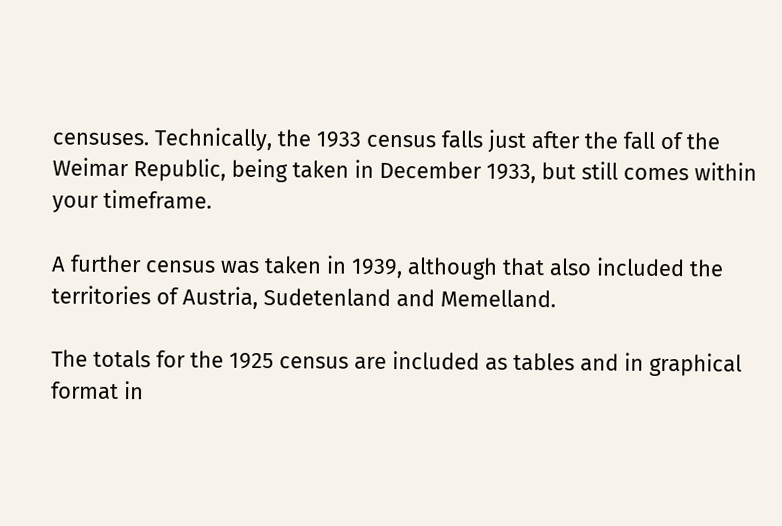censuses. Technically, the 1933 census falls just after the fall of the Weimar Republic, being taken in December 1933, but still comes within your timeframe.

A further census was taken in 1939, although that also included the territories of Austria, Sudetenland and Memelland.

The totals for the 1925 census are included as tables and in graphical format in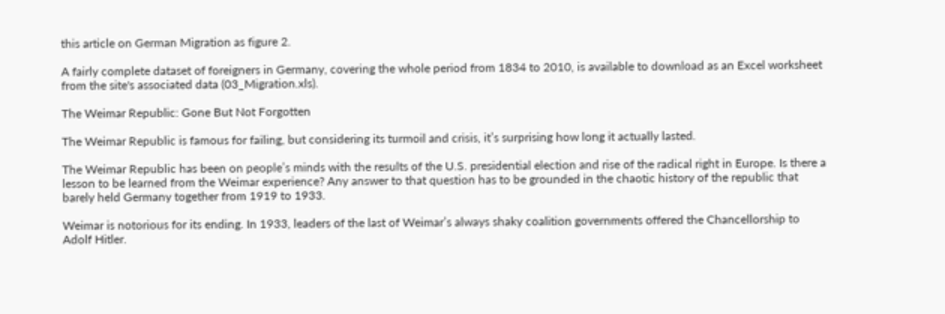this article on German Migration as figure 2.

A fairly complete dataset of foreigners in Germany, covering the whole period from 1834 to 2010, is available to download as an Excel worksheet from the site's associated data (03_Migration.xls).

The Weimar Republic: Gone But Not Forgotten

The Weimar Republic is famous for failing, but considering its turmoil and crisis, it’s surprising how long it actually lasted.

The Weimar Republic has been on people’s minds with the results of the U.S. presidential election and rise of the radical right in Europe. Is there a lesson to be learned from the Weimar experience? Any answer to that question has to be grounded in the chaotic history of the republic that barely held Germany together from 1919 to 1933.

Weimar is notorious for its ending. In 1933, leaders of the last of Weimar’s always shaky coalition governments offered the Chancellorship to Adolf Hitler.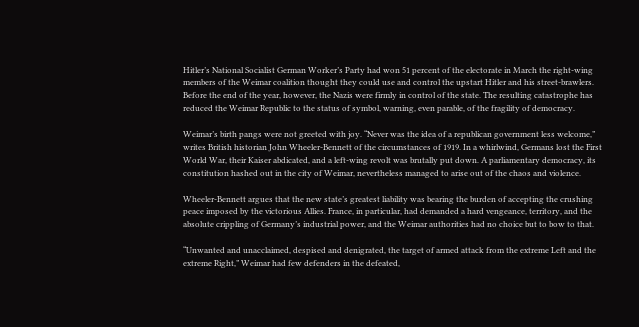Hitler’s National Socialist German Worker’s Party had won 51 percent of the electorate in March the right-wing members of the Weimar coalition thought they could use and control the upstart Hitler and his street-brawlers. Before the end of the year, however, the Nazis were firmly in control of the state. The resulting catastrophe has reduced the Weimar Republic to the status of symbol, warning, even parable, of the fragility of democracy.

Weimar’s birth pangs were not greeted with joy. “Never was the idea of a republican government less welcome,” writes British historian John Wheeler-Bennett of the circumstances of 1919. In a whirlwind, Germans lost the First World War, their Kaiser abdicated, and a left-wing revolt was brutally put down. A parliamentary democracy, its constitution hashed out in the city of Weimar, nevertheless managed to arise out of the chaos and violence.

Wheeler-Bennett argues that the new state’s greatest liability was bearing the burden of accepting the crushing peace imposed by the victorious Allies. France, in particular, had demanded a hard vengeance, territory, and the absolute crippling of Germany’s industrial power, and the Weimar authorities had no choice but to bow to that.

“Unwanted and unacclaimed, despised and denigrated, the target of armed attack from the extreme Left and the extreme Right,” Weimar had few defenders in the defeated,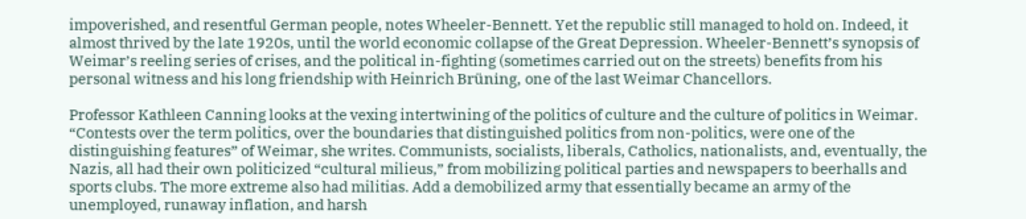impoverished, and resentful German people, notes Wheeler-Bennett. Yet the republic still managed to hold on. Indeed, it almost thrived by the late 1920s, until the world economic collapse of the Great Depression. Wheeler-Bennett’s synopsis of Weimar’s reeling series of crises, and the political in-fighting (sometimes carried out on the streets) benefits from his personal witness and his long friendship with Heinrich Brüning, one of the last Weimar Chancellors.

Professor Kathleen Canning looks at the vexing intertwining of the politics of culture and the culture of politics in Weimar. “Contests over the term politics, over the boundaries that distinguished politics from non-politics, were one of the distinguishing features” of Weimar, she writes. Communists, socialists, liberals, Catholics, nationalists, and, eventually, the Nazis, all had their own politicized “cultural milieus,” from mobilizing political parties and newspapers to beerhalls and sports clubs. The more extreme also had militias. Add a demobilized army that essentially became an army of the unemployed, runaway inflation, and harsh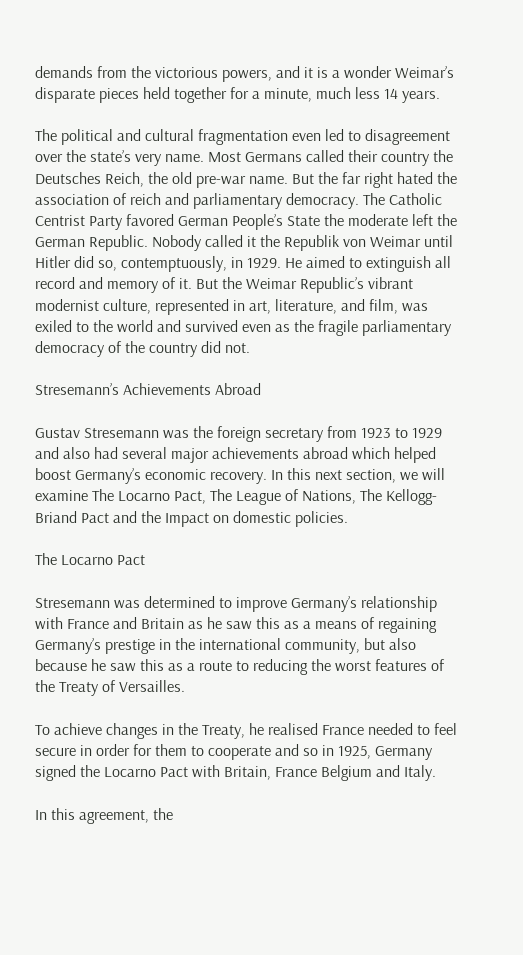demands from the victorious powers, and it is a wonder Weimar’s disparate pieces held together for a minute, much less 14 years.

The political and cultural fragmentation even led to disagreement over the state’s very name. Most Germans called their country the Deutsches Reich, the old pre-war name. But the far right hated the association of reich and parliamentary democracy. The Catholic Centrist Party favored German People’s State the moderate left the German Republic. Nobody called it the Republik von Weimar until Hitler did so, contemptuously, in 1929. He aimed to extinguish all record and memory of it. But the Weimar Republic’s vibrant modernist culture, represented in art, literature, and film, was exiled to the world and survived even as the fragile parliamentary democracy of the country did not.

Stresemann’s Achievements Abroad

Gustav Stresemann was the foreign secretary from 1923 to 1929 and also had several major achievements abroad which helped boost Germany’s economic recovery. In this next section, we will examine The Locarno Pact, The League of Nations, The Kellogg-Briand Pact and the Impact on domestic policies.

The Locarno Pact

Stresemann was determined to improve Germany’s relationship with France and Britain as he saw this as a means of regaining Germany’s prestige in the international community, but also because he saw this as a route to reducing the worst features of the Treaty of Versailles.

To achieve changes in the Treaty, he realised France needed to feel secure in order for them to cooperate and so in 1925, Germany signed the Locarno Pact with Britain, France Belgium and Italy.

In this agreement, the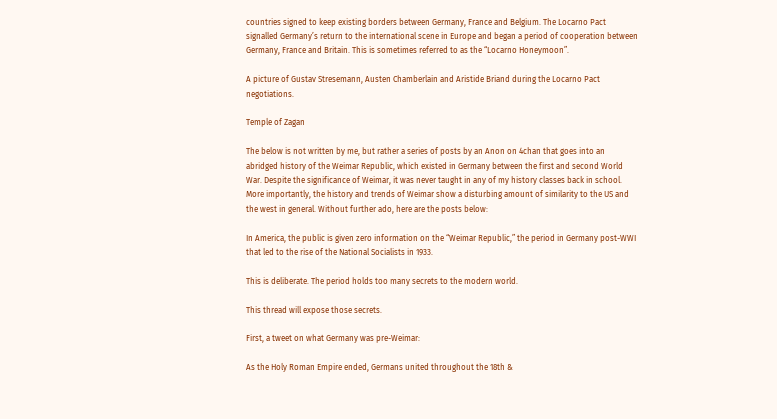countries signed to keep existing borders between Germany, France and Belgium. The Locarno Pact signalled Germany’s return to the international scene in Europe and began a period of cooperation between Germany, France and Britain. This is sometimes referred to as the “Locarno Honeymoon”.

A picture of Gustav Stresemann, Austen Chamberlain and Aristide Briand during the Locarno Pact negotiations.

Temple of Zagan

The below is not written by me, but rather a series of posts by an Anon on 4chan that goes into an abridged history of the Weimar Republic, which existed in Germany between the first and second World War. Despite the significance of Weimar, it was never taught in any of my history classes back in school. More importantly, the history and trends of Weimar show a disturbing amount of similarity to the US and the west in general. Without further ado, here are the posts below:

In America, the public is given zero information on the “Weimar Republic,” the period in Germany post-WWI that led to the rise of the National Socialists in 1933.

This is deliberate. The period holds too many secrets to the modern world.

This thread will expose those secrets.

First, a tweet on what Germany was pre-Weimar:

As the Holy Roman Empire ended, Germans united throughout the 18th &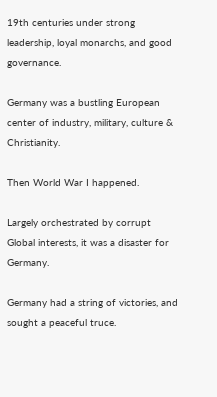19th centuries under strong leadership, loyal monarchs, and good governance.

Germany was a bustling European center of industry, military, culture & Christianity.

Then World War I happened.

Largely orchestrated by corrupt Global interests, it was a disaster for Germany.

Germany had a string of victories, and sought a peaceful truce.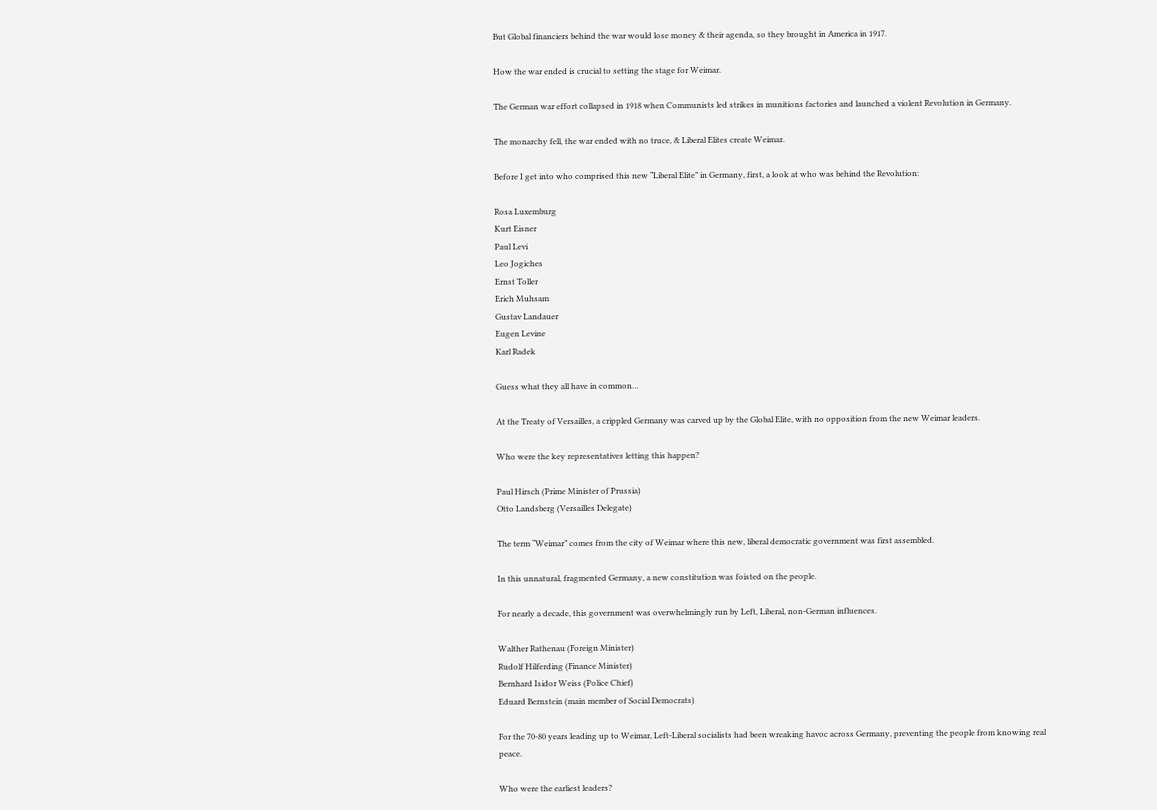But Global financiers behind the war would lose money & their agenda, so they brought in America in 1917.

How the war ended is crucial to setting the stage for Weimar.

The German war effort collapsed in 1918 when Communists led strikes in munitions factories and launched a violent Revolution in Germany.

The monarchy fell, the war ended with no truce, & Liberal Elites create Weimar.

Before I get into who comprised this new “Liberal Elite” in Germany, first, a look at who was behind the Revolution:

Rosa Luxemburg
Kurt Eisner
Paul Levi
Leo Jogiches
Ernst Toller
Erich Muhsam
Gustav Landauer
Eugen Levine
Karl Radek

Guess what they all have in common…

At the Treaty of Versailles, a crippled Germany was carved up by the Global Elite, with no opposition from the new Weimar leaders.

Who were the key representatives letting this happen?

Paul Hirsch (Prime Minister of Prussia)
Otto Landsberg (Versailles Delegate)

The term “Weimar” comes from the city of Weimar where this new, liberal democratic government was first assembled.

In this unnatural, fragmented Germany, a new constitution was foisted on the people.

For nearly a decade, this government was overwhelmingly run by Left, Liberal, non-German influences.

Walther Rathenau (Foreign Minister)
Rudolf Hilferding (Finance Minister)
Bernhard Isidor Weiss (Police Chief)
Eduard Bernstein (main member of Social Democrats)

For the 70-80 years leading up to Weimar, Left-Liberal socialists had been wreaking havoc across Germany, preventing the people from knowing real peace.

Who were the earliest leaders?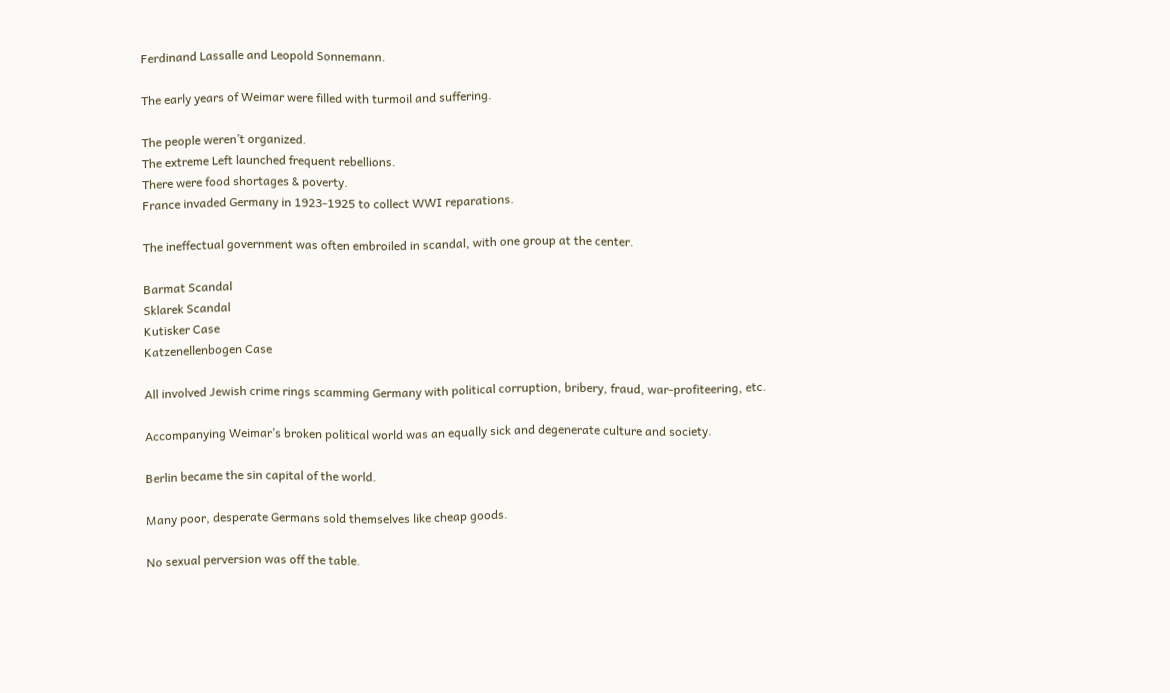Ferdinand Lassalle and Leopold Sonnemann.

The early years of Weimar were filled with turmoil and suffering.

The people weren’t organized.
The extreme Left launched frequent rebellions.
There were food shortages & poverty.
France invaded Germany in 1923-1925 to collect WWI reparations.

The ineffectual government was often embroiled in scandal, with one group at the center.

Barmat Scandal
Sklarek Scandal
Kutisker Case
Katzenellenbogen Case

All involved Jewish crime rings scamming Germany with political corruption, bribery, fraud, war-profiteering, etc.

Accompanying Weimar’s broken political world was an equally sick and degenerate culture and society.

Berlin became the sin capital of the world.

Many poor, desperate Germans sold themselves like cheap goods.

No sexual perversion was off the table.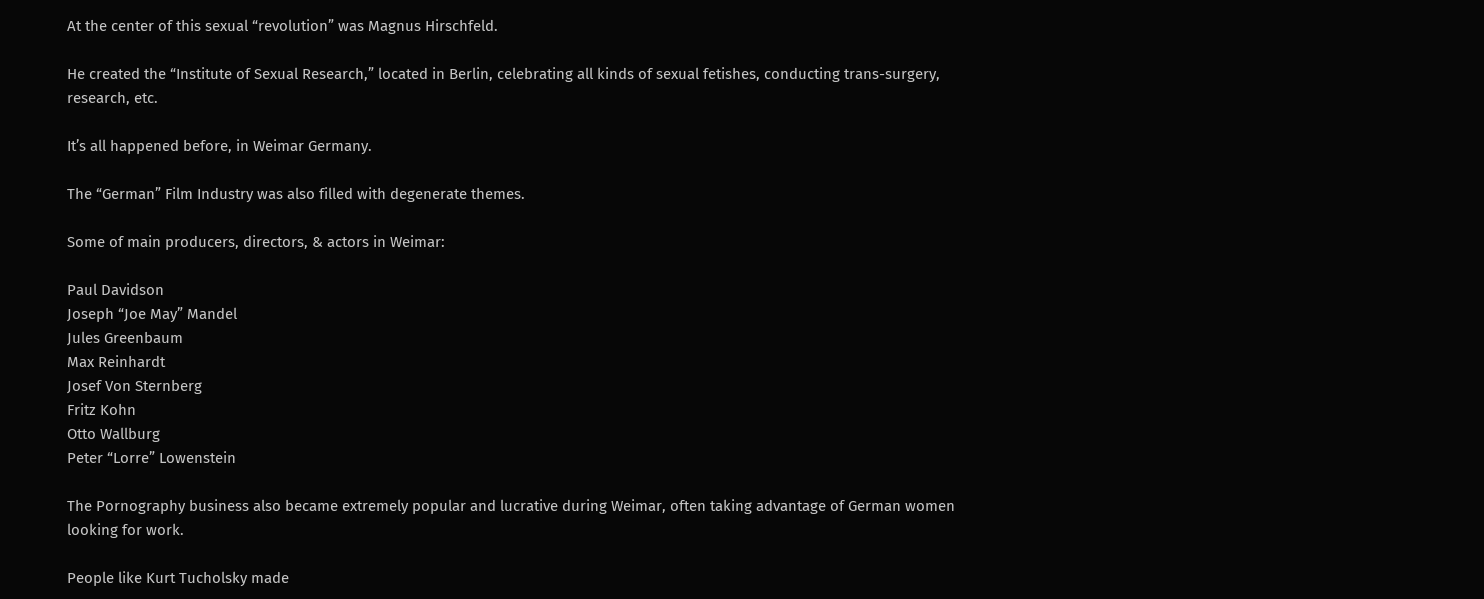At the center of this sexual “revolution” was Magnus Hirschfeld.

He created the “Institute of Sexual Research,” located in Berlin, celebrating all kinds of sexual fetishes, conducting trans-surgery, research, etc.

It’s all happened before, in Weimar Germany.

The “German” Film Industry was also filled with degenerate themes.

Some of main producers, directors, & actors in Weimar:

Paul Davidson
Joseph “Joe May” Mandel
Jules Greenbaum
Max Reinhardt
Josef Von Sternberg
Fritz Kohn
Otto Wallburg
Peter “Lorre” Lowenstein

The Pornography business also became extremely popular and lucrative during Weimar, often taking advantage of German women looking for work.

People like Kurt Tucholsky made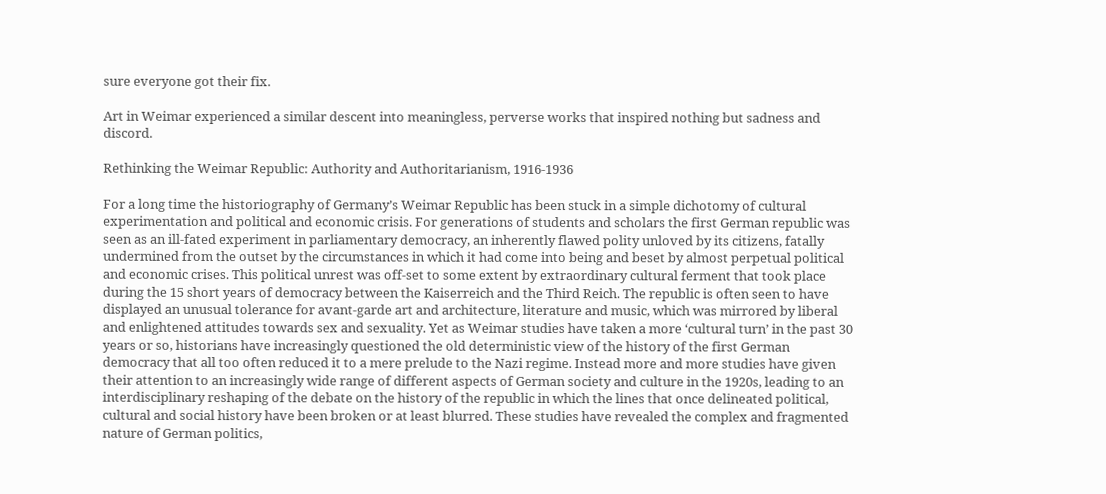sure everyone got their fix.

Art in Weimar experienced a similar descent into meaningless, perverse works that inspired nothing but sadness and discord.

Rethinking the Weimar Republic: Authority and Authoritarianism, 1916-1936

For a long time the historiography of Germany’s Weimar Republic has been stuck in a simple dichotomy of cultural experimentation and political and economic crisis. For generations of students and scholars the first German republic was seen as an ill-fated experiment in parliamentary democracy, an inherently flawed polity unloved by its citizens, fatally undermined from the outset by the circumstances in which it had come into being and beset by almost perpetual political and economic crises. This political unrest was off-set to some extent by extraordinary cultural ferment that took place during the 15 short years of democracy between the Kaiserreich and the Third Reich. The republic is often seen to have displayed an unusual tolerance for avant-garde art and architecture, literature and music, which was mirrored by liberal and enlightened attitudes towards sex and sexuality. Yet as Weimar studies have taken a more ‘cultural turn’ in the past 30 years or so, historians have increasingly questioned the old deterministic view of the history of the first German democracy that all too often reduced it to a mere prelude to the Nazi regime. Instead more and more studies have given their attention to an increasingly wide range of different aspects of German society and culture in the 1920s, leading to an interdisciplinary reshaping of the debate on the history of the republic in which the lines that once delineated political, cultural and social history have been broken or at least blurred. These studies have revealed the complex and fragmented nature of German politics,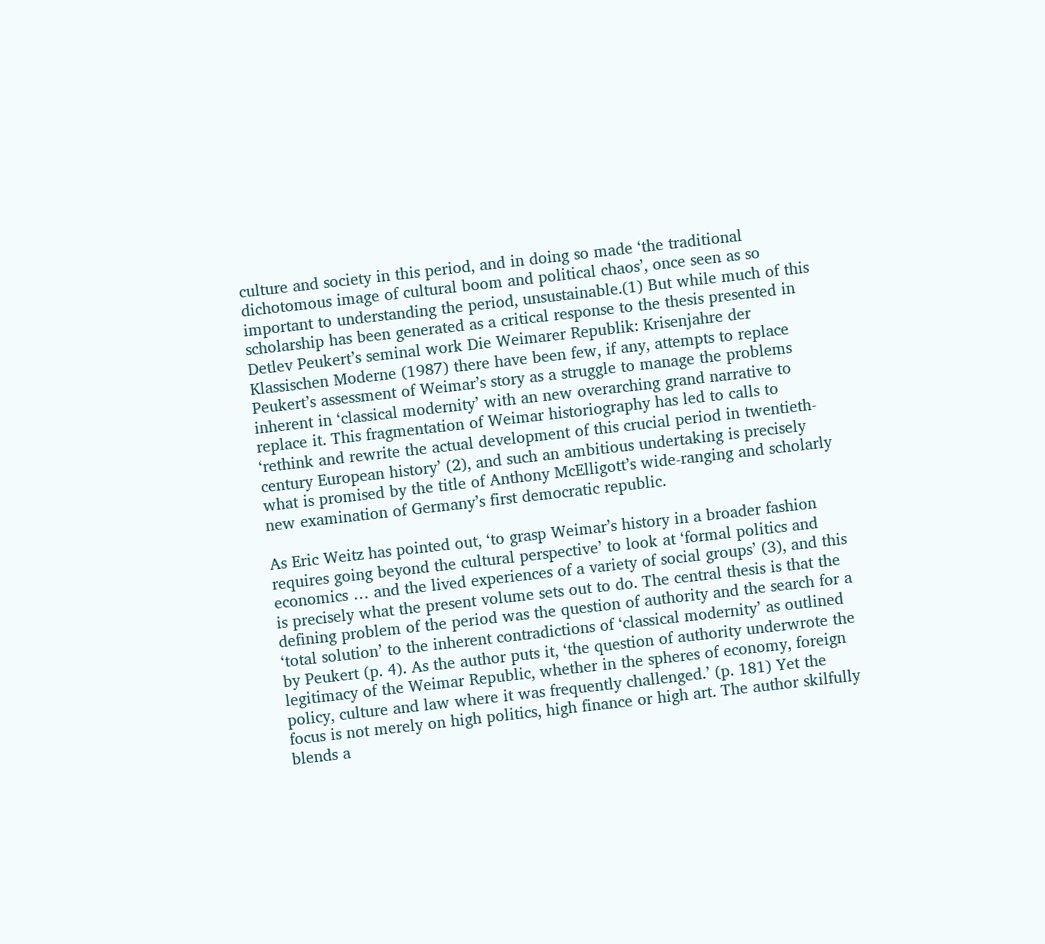culture and society in this period, and in doing so made ‘the traditional dichotomous image of cultural boom and political chaos’, once seen as so important to understanding the period, unsustainable.(1) But while much of this scholarship has been generated as a critical response to the thesis presented in Detlev Peukert’s seminal work Die Weimarer Republik: Krisenjahre der Klassischen Moderne (1987) there have been few, if any, attempts to replace Peukert’s assessment of Weimar’s story as a struggle to manage the problems inherent in ‘classical modernity’ with an new overarching grand narrative to replace it. This fragmentation of Weimar historiography has led to calls to ‘rethink and rewrite the actual development of this crucial period in twentieth-century European history’ (2), and such an ambitious undertaking is precisely what is promised by the title of Anthony McElligott’s wide-ranging and scholarly new examination of Germany’s first democratic republic.

As Eric Weitz has pointed out, ‘to grasp Weimar’s history in a broader fashion requires going beyond the cultural perspective’ to look at ‘formal politics and economics … and the lived experiences of a variety of social groups’ (3), and this is precisely what the present volume sets out to do. The central thesis is that the defining problem of the period was the question of authority and the search for a ‘total solution’ to the inherent contradictions of ‘classical modernity’ as outlined by Peukert (p. 4). As the author puts it, ‘the question of authority underwrote the legitimacy of the Weimar Republic, whether in the spheres of economy, foreign policy, culture and law where it was frequently challenged.’ (p. 181) Yet the focus is not merely on high politics, high finance or high art. The author skilfully blends a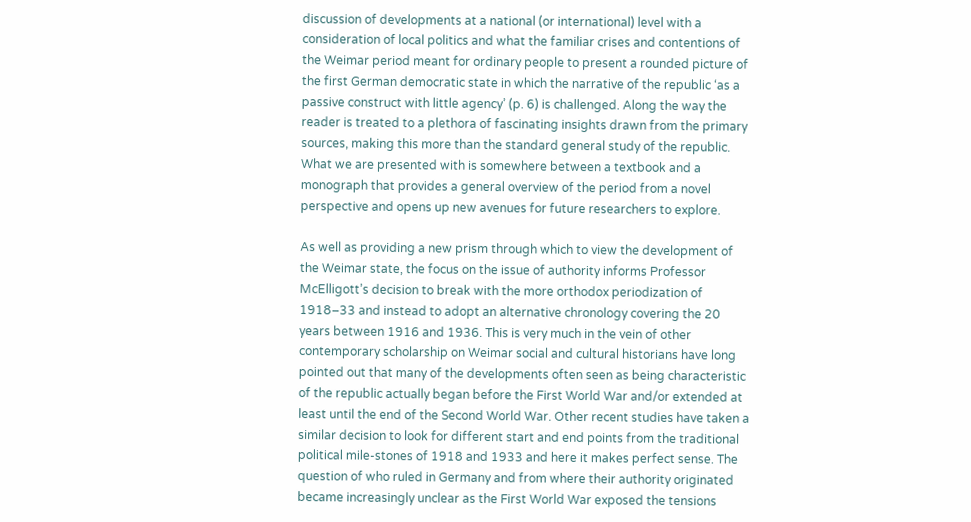discussion of developments at a national (or international) level with a consideration of local politics and what the familiar crises and contentions of the Weimar period meant for ordinary people to present a rounded picture of the first German democratic state in which the narrative of the republic ‘as a passive construct with little agency’ (p. 6) is challenged. Along the way the reader is treated to a plethora of fascinating insights drawn from the primary sources, making this more than the standard general study of the republic. What we are presented with is somewhere between a textbook and a monograph that provides a general overview of the period from a novel perspective and opens up new avenues for future researchers to explore.

As well as providing a new prism through which to view the development of the Weimar state, the focus on the issue of authority informs Professor McElligott’s decision to break with the more orthodox periodization of 1918–33 and instead to adopt an alternative chronology covering the 20 years between 1916 and 1936. This is very much in the vein of other contemporary scholarship on Weimar social and cultural historians have long pointed out that many of the developments often seen as being characteristic of the republic actually began before the First World War and/or extended at least until the end of the Second World War. Other recent studies have taken a similar decision to look for different start and end points from the traditional political mile-stones of 1918 and 1933 and here it makes perfect sense. The question of who ruled in Germany and from where their authority originated became increasingly unclear as the First World War exposed the tensions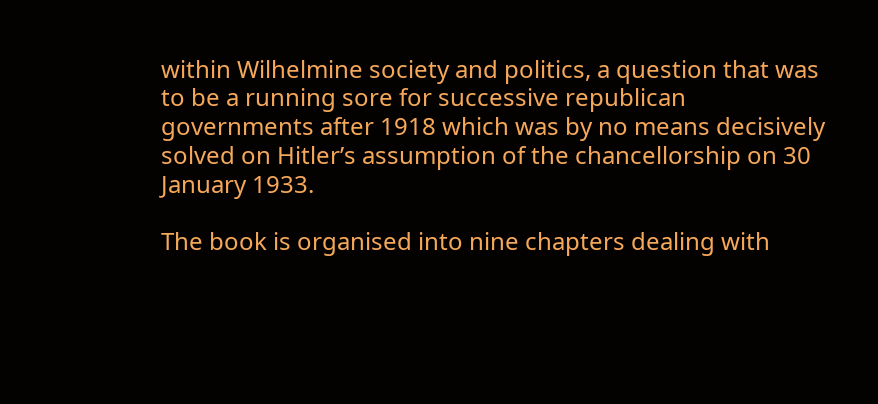within Wilhelmine society and politics, a question that was to be a running sore for successive republican governments after 1918 which was by no means decisively solved on Hitler’s assumption of the chancellorship on 30 January 1933.

The book is organised into nine chapters dealing with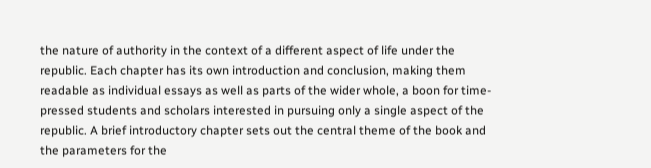the nature of authority in the context of a different aspect of life under the republic. Each chapter has its own introduction and conclusion, making them readable as individual essays as well as parts of the wider whole, a boon for time-pressed students and scholars interested in pursuing only a single aspect of the republic. A brief introductory chapter sets out the central theme of the book and the parameters for the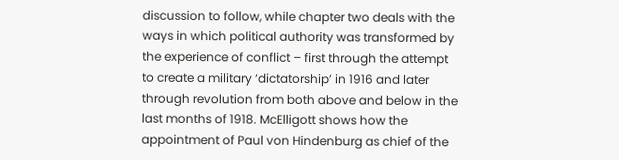discussion to follow, while chapter two deals with the ways in which political authority was transformed by the experience of conflict – first through the attempt to create a military ‘dictatorship’ in 1916 and later through revolution from both above and below in the last months of 1918. McElligott shows how the appointment of Paul von Hindenburg as chief of the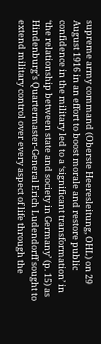supreme army command (Oberste Heeresleitung, OHL) on 29 August 1916 in an effort to boost morale and restore public confidence in the military led to a ‘significant transformation’ in ‘the relationship between state and society in Germany’ (p. 15) as Hindenburg’s Quartermaster-General Erich Ludendorff sought to extend military control over every aspect of life through the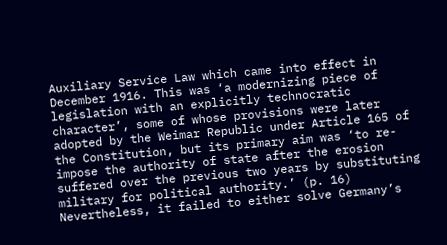Auxiliary Service Law which came into effect in December 1916. This was ‘a modernizing piece of legislation with an explicitly technocratic character’, some of whose provisions were later adopted by the Weimar Republic under Article 165 of the Constitution, but its primary aim was ‘to re-impose the authority of state after the erosion suffered over the previous two years by substituting military for political authority.’ (p. 16) Nevertheless, it failed to either solve Germany’s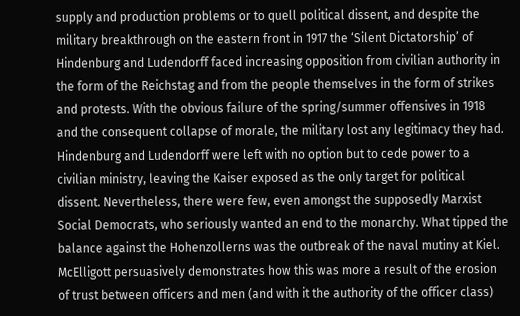supply and production problems or to quell political dissent, and despite the military breakthrough on the eastern front in 1917 the ‘Silent Dictatorship’ of Hindenburg and Ludendorff faced increasing opposition from civilian authority in the form of the Reichstag and from the people themselves in the form of strikes and protests. With the obvious failure of the spring/summer offensives in 1918 and the consequent collapse of morale, the military lost any legitimacy they had. Hindenburg and Ludendorff were left with no option but to cede power to a civilian ministry, leaving the Kaiser exposed as the only target for political dissent. Nevertheless, there were few, even amongst the supposedly Marxist Social Democrats, who seriously wanted an end to the monarchy. What tipped the balance against the Hohenzollerns was the outbreak of the naval mutiny at Kiel. McElligott persuasively demonstrates how this was more a result of the erosion of trust between officers and men (and with it the authority of the officer class)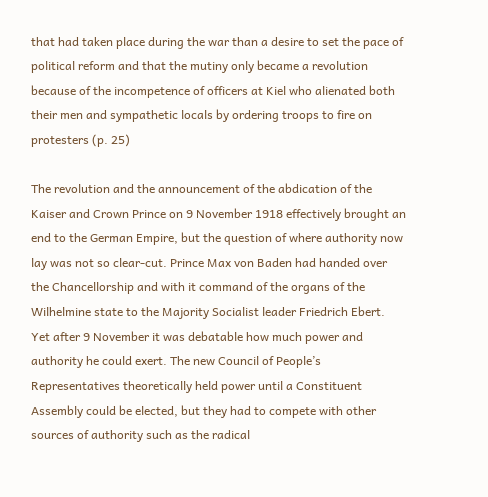that had taken place during the war than a desire to set the pace of political reform and that the mutiny only became a revolution because of the incompetence of officers at Kiel who alienated both their men and sympathetic locals by ordering troops to fire on protesters (p. 25)

The revolution and the announcement of the abdication of the Kaiser and Crown Prince on 9 November 1918 effectively brought an end to the German Empire, but the question of where authority now lay was not so clear-cut. Prince Max von Baden had handed over the Chancellorship and with it command of the organs of the Wilhelmine state to the Majority Socialist leader Friedrich Ebert. Yet after 9 November it was debatable how much power and authority he could exert. The new Council of People’s Representatives theoretically held power until a Constituent Assembly could be elected, but they had to compete with other sources of authority such as the radical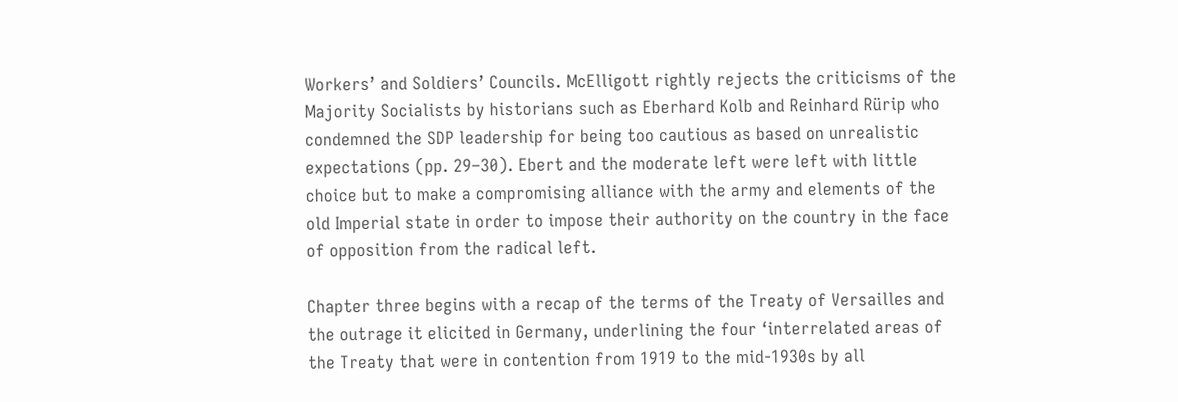Workers’ and Soldiers’ Councils. McElligott rightly rejects the criticisms of the Majority Socialists by historians such as Eberhard Kolb and Reinhard Rürip who condemned the SDP leadership for being too cautious as based on unrealistic expectations (pp. 29–30). Ebert and the moderate left were left with little choice but to make a compromising alliance with the army and elements of the old Imperial state in order to impose their authority on the country in the face of opposition from the radical left.

Chapter three begins with a recap of the terms of the Treaty of Versailles and the outrage it elicited in Germany, underlining the four ‘interrelated areas of the Treaty that were in contention from 1919 to the mid-1930s by all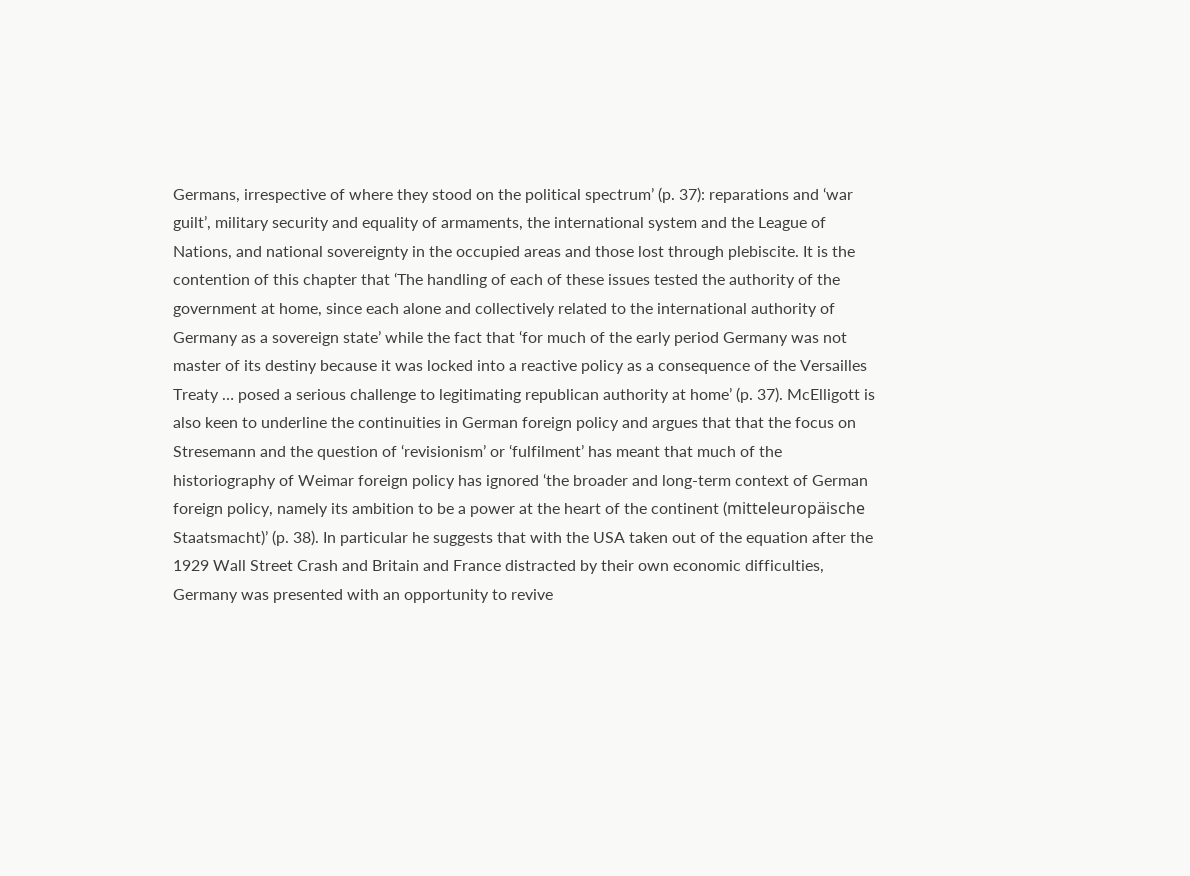Germans, irrespective of where they stood on the political spectrum’ (p. 37): reparations and ‘war guilt’, military security and equality of armaments, the international system and the League of Nations, and national sovereignty in the occupied areas and those lost through plebiscite. It is the contention of this chapter that ‘The handling of each of these issues tested the authority of the government at home, since each alone and collectively related to the international authority of Germany as a sovereign state’ while the fact that ‘for much of the early period Germany was not master of its destiny because it was locked into a reactive policy as a consequence of the Versailles Treaty … posed a serious challenge to legitimating republican authority at home’ (p. 37). McElligott is also keen to underline the continuities in German foreign policy and argues that that the focus on Stresemann and the question of ‘revisionism’ or ‘fulfilment’ has meant that much of the historiography of Weimar foreign policy has ignored ‘the broader and long-term context of German foreign policy, namely its ambition to be a power at the heart of the continent (mitteleuropäische Staatsmacht)’ (p. 38). In particular he suggests that with the USA taken out of the equation after the 1929 Wall Street Crash and Britain and France distracted by their own economic difficulties, Germany was presented with an opportunity to revive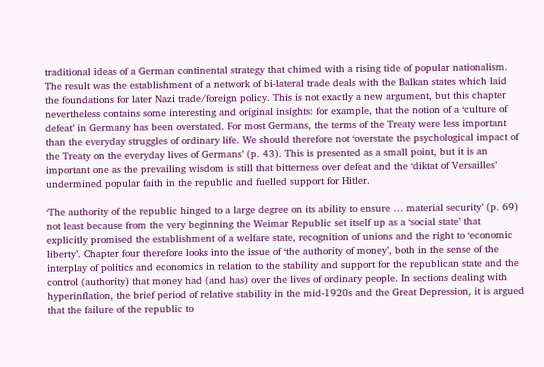traditional ideas of a German continental strategy that chimed with a rising tide of popular nationalism. The result was the establishment of a network of bi-lateral trade deals with the Balkan states which laid the foundations for later Nazi trade/foreign policy. This is not exactly a new argument, but this chapter nevertheless contains some interesting and original insights: for example, that the notion of a ‘culture of defeat’ in Germany has been overstated. For most Germans, the terms of the Treaty were less important than the everyday struggles of ordinary life. We should therefore not ‘overstate the psychological impact of the Treaty on the everyday lives of Germans’ (p. 43). This is presented as a small point, but it is an important one as the prevailing wisdom is still that bitterness over defeat and the ‘diktat of Versailles’ undermined popular faith in the republic and fuelled support for Hitler.

‘The authority of the republic hinged to a large degree on its ability to ensure … material security’ (p. 69) not least because from the very beginning the Weimar Republic set itself up as a ‘social state’ that explicitly promised the establishment of a welfare state, recognition of unions and the right to ‘economic liberty’. Chapter four therefore looks into the issue of ‘the authority of money’, both in the sense of the interplay of politics and economics in relation to the stability and support for the republican state and the control (authority) that money had (and has) over the lives of ordinary people. In sections dealing with hyperinflation, the brief period of relative stability in the mid-1920s and the Great Depression, it is argued that the failure of the republic to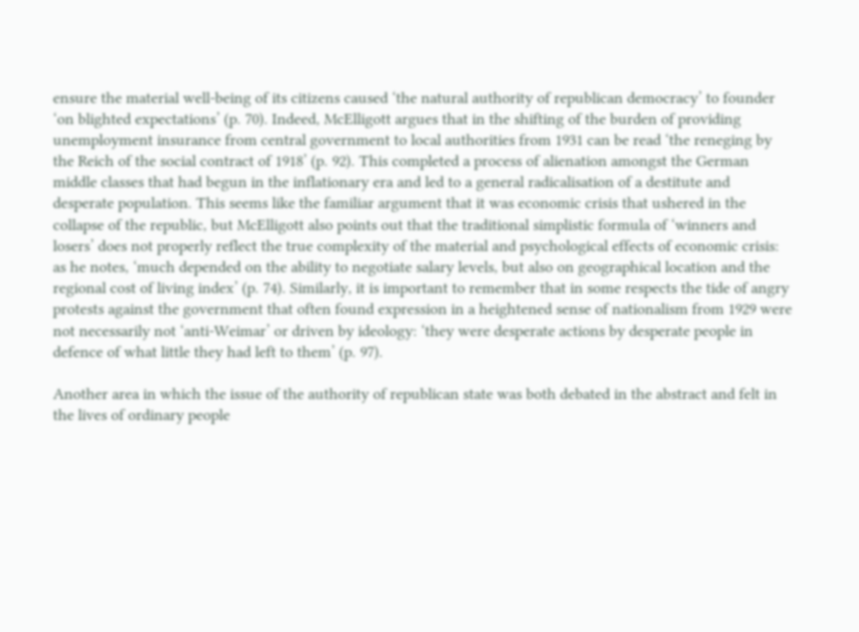ensure the material well-being of its citizens caused ‘the natural authority of republican democracy’ to founder ‘on blighted expectations’ (p. 70). Indeed, McElligott argues that in the shifting of the burden of providing unemployment insurance from central government to local authorities from 1931 can be read ‘the reneging by the Reich of the social contract of 1918’ (p. 92). This completed a process of alienation amongst the German middle classes that had begun in the inflationary era and led to a general radicalisation of a destitute and desperate population. This seems like the familiar argument that it was economic crisis that ushered in the collapse of the republic, but McElligott also points out that the traditional simplistic formula of ‘winners and losers’ does not properly reflect the true complexity of the material and psychological effects of economic crisis: as he notes, ‘much depended on the ability to negotiate salary levels, but also on geographical location and the regional cost of living index’ (p. 74). Similarly, it is important to remember that in some respects the tide of angry protests against the government that often found expression in a heightened sense of nationalism from 1929 were not necessarily not ‘anti-Weimar’ or driven by ideology: ‘they were desperate actions by desperate people in defence of what little they had left to them’ (p. 97).

Another area in which the issue of the authority of republican state was both debated in the abstract and felt in the lives of ordinary people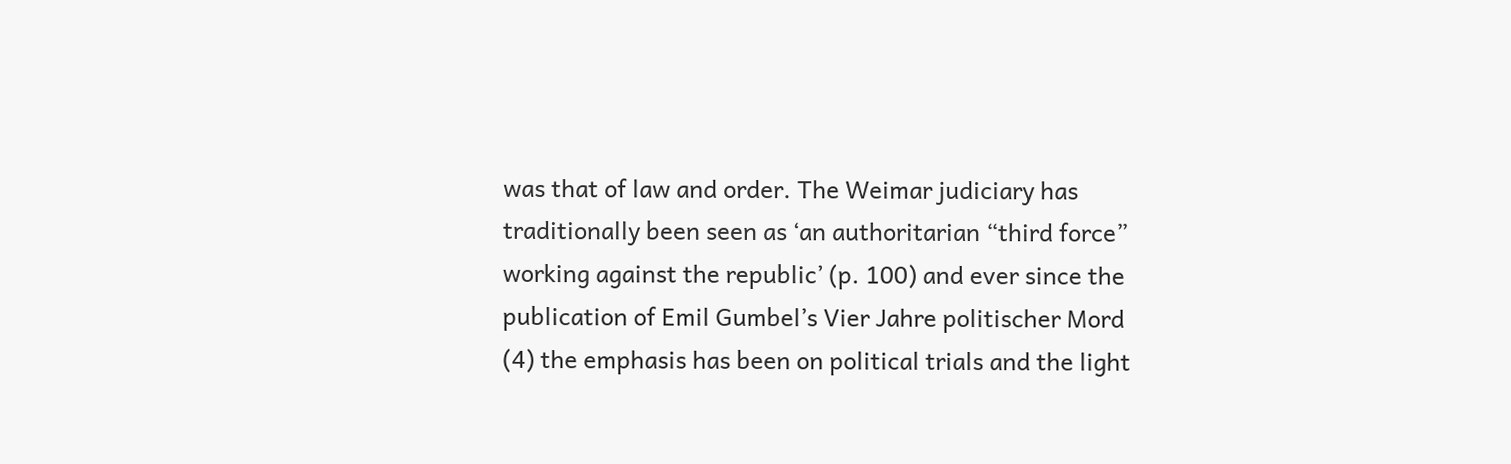was that of law and order. The Weimar judiciary has traditionally been seen as ‘an authoritarian “third force” working against the republic’ (p. 100) and ever since the publication of Emil Gumbel’s Vier Jahre politischer Mord (4) the emphasis has been on political trials and the light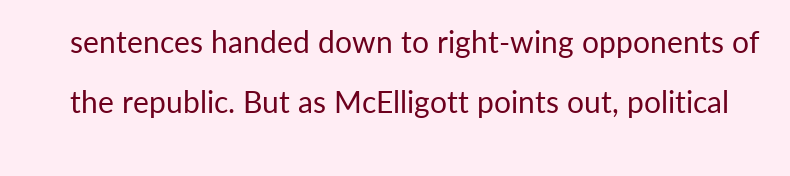sentences handed down to right-wing opponents of the republic. But as McElligott points out, political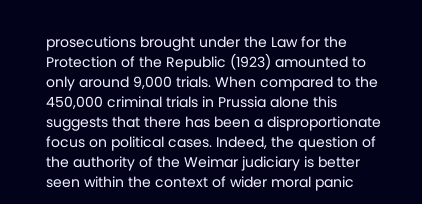prosecutions brought under the Law for the Protection of the Republic (1923) amounted to only around 9,000 trials. When compared to the 450,000 criminal trials in Prussia alone this suggests that there has been a disproportionate focus on political cases. Indeed, the question of the authority of the Weimar judiciary is better seen within the context of wider moral panic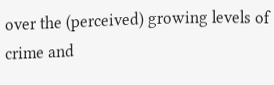over the (perceived) growing levels of crime and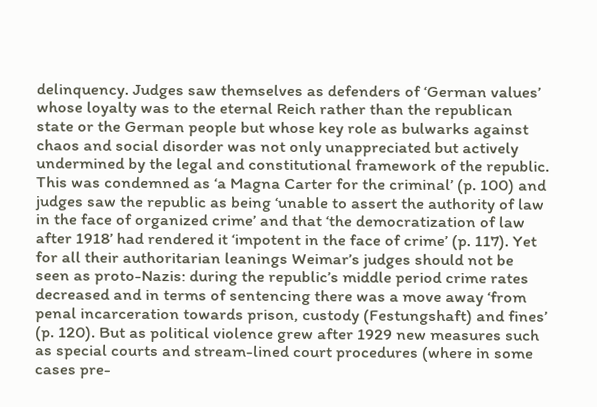delinquency. Judges saw themselves as defenders of ‘German values’ whose loyalty was to the eternal Reich rather than the republican state or the German people but whose key role as bulwarks against chaos and social disorder was not only unappreciated but actively undermined by the legal and constitutional framework of the republic. This was condemned as ‘a Magna Carter for the criminal’ (p. 100) and judges saw the republic as being ‘unable to assert the authority of law in the face of organized crime’ and that ‘the democratization of law after 1918’ had rendered it ‘impotent in the face of crime’ (p. 117). Yet for all their authoritarian leanings Weimar’s judges should not be seen as proto-Nazis: during the republic’s middle period crime rates decreased and in terms of sentencing there was a move away ‘from penal incarceration towards prison, custody (Festungshaft) and fines’ (p. 120). But as political violence grew after 1929 new measures such as special courts and stream-lined court procedures (where in some cases pre-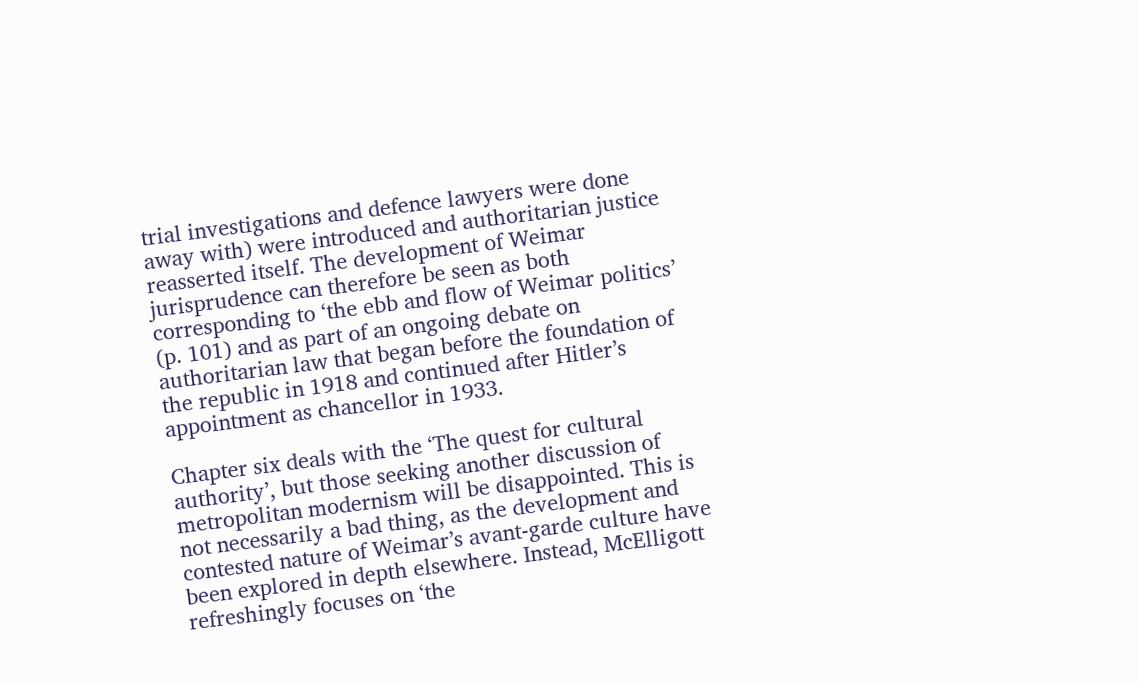trial investigations and defence lawyers were done away with) were introduced and authoritarian justice reasserted itself. The development of Weimar jurisprudence can therefore be seen as both corresponding to ‘the ebb and flow of Weimar politics’ (p. 101) and as part of an ongoing debate on authoritarian law that began before the foundation of the republic in 1918 and continued after Hitler’s appointment as chancellor in 1933.

Chapter six deals with the ‘The quest for cultural authority’, but those seeking another discussion of metropolitan modernism will be disappointed. This is not necessarily a bad thing, as the development and contested nature of Weimar’s avant-garde culture have been explored in depth elsewhere. Instead, McElligott refreshingly focuses on ‘the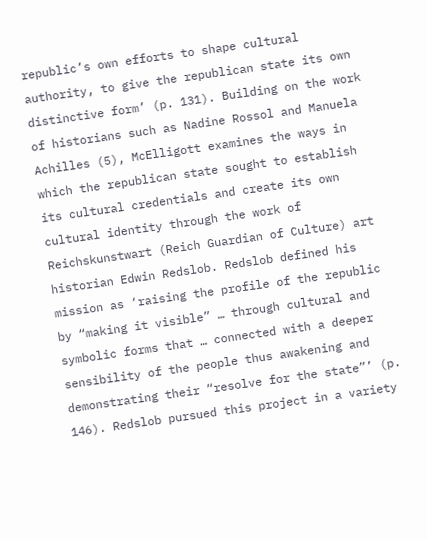republic’s own efforts to shape cultural authority, to give the republican state its own distinctive form’ (p. 131). Building on the work of historians such as Nadine Rossol and Manuela Achilles (5), McElligott examines the ways in which the republican state sought to establish its cultural credentials and create its own cultural identity through the work of Reichskunstwart (Reich Guardian of Culture) art historian Edwin Redslob. Redslob defined his mission as ‘raising the profile of the republic by “making it visible” … through cultural and symbolic forms that … connected with a deeper sensibility of the people thus awakening and demonstrating their “resolve for the state”’ (p. 146). Redslob pursued this project in a variety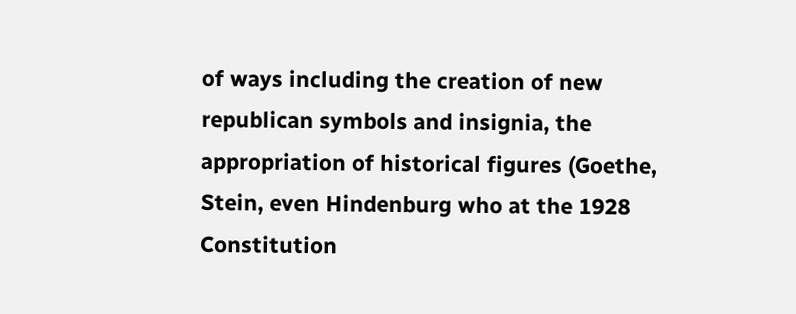of ways including the creation of new republican symbols and insignia, the appropriation of historical figures (Goethe, Stein, even Hindenburg who at the 1928 Constitution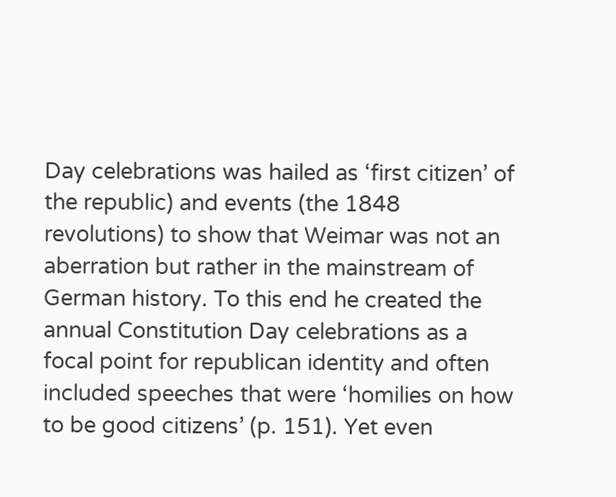Day celebrations was hailed as ‘first citizen’ of the republic) and events (the 1848 revolutions) to show that Weimar was not an aberration but rather in the mainstream of German history. To this end he created the annual Constitution Day celebrations as a focal point for republican identity and often included speeches that were ‘homilies on how to be good citizens’ (p. 151). Yet even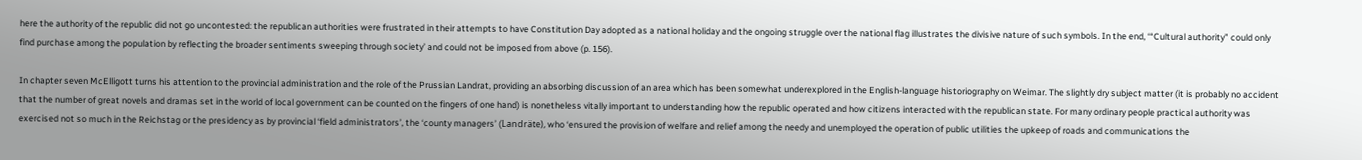here the authority of the republic did not go uncontested: the republican authorities were frustrated in their attempts to have Constitution Day adopted as a national holiday and the ongoing struggle over the national flag illustrates the divisive nature of such symbols. In the end, ‘“Cultural authority” could only find purchase among the population by reflecting the broader sentiments sweeping through society’ and could not be imposed from above (p. 156).

In chapter seven McElligott turns his attention to the provincial administration and the role of the Prussian Landrat, providing an absorbing discussion of an area which has been somewhat underexplored in the English-language historiography on Weimar. The slightly dry subject matter (it is probably no accident that the number of great novels and dramas set in the world of local government can be counted on the fingers of one hand) is nonetheless vitally important to understanding how the republic operated and how citizens interacted with the republican state. For many ordinary people practical authority was exercised not so much in the Reichstag or the presidency as by provincial ‘field administrators’, the ‘county managers’ (Landräte), who ‘ensured the provision of welfare and relief among the needy and unemployed the operation of public utilities the upkeep of roads and communications the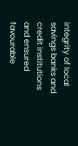integrity of local savings banks and credit institutions and ensured favourable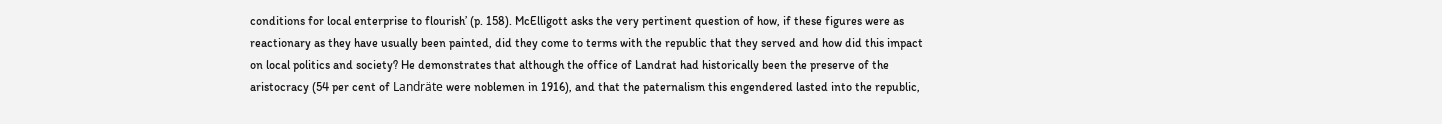conditions for local enterprise to flourish’ (p. 158). McElligott asks the very pertinent question of how, if these figures were as reactionary as they have usually been painted, did they come to terms with the republic that they served and how did this impact on local politics and society? He demonstrates that although the office of Landrat had historically been the preserve of the aristocracy (54 per cent of Landräte were noblemen in 1916), and that the paternalism this engendered lasted into the republic,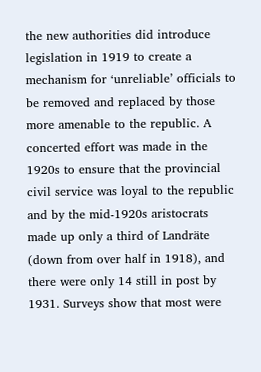the new authorities did introduce legislation in 1919 to create a mechanism for ‘unreliable’ officials to be removed and replaced by those more amenable to the republic. A concerted effort was made in the 1920s to ensure that the provincial civil service was loyal to the republic and by the mid-1920s aristocrats made up only a third of Landräte (down from over half in 1918), and there were only 14 still in post by 1931. Surveys show that most were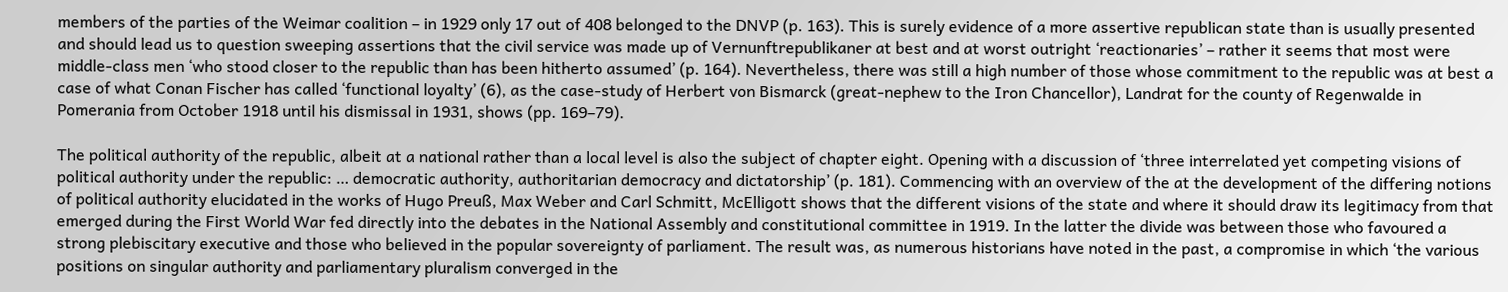members of the parties of the Weimar coalition – in 1929 only 17 out of 408 belonged to the DNVP (p. 163). This is surely evidence of a more assertive republican state than is usually presented and should lead us to question sweeping assertions that the civil service was made up of Vernunftrepublikaner at best and at worst outright ‘reactionaries’ – rather it seems that most were middle-class men ‘who stood closer to the republic than has been hitherto assumed’ (p. 164). Nevertheless, there was still a high number of those whose commitment to the republic was at best a case of what Conan Fischer has called ‘functional loyalty’ (6), as the case-study of Herbert von Bismarck (great-nephew to the Iron Chancellor), Landrat for the county of Regenwalde in Pomerania from October 1918 until his dismissal in 1931, shows (pp. 169–79).

The political authority of the republic, albeit at a national rather than a local level is also the subject of chapter eight. Opening with a discussion of ‘three interrelated yet competing visions of political authority under the republic: … democratic authority, authoritarian democracy and dictatorship’ (p. 181). Commencing with an overview of the at the development of the differing notions of political authority elucidated in the works of Hugo Preuß, Max Weber and Carl Schmitt, McElligott shows that the different visions of the state and where it should draw its legitimacy from that emerged during the First World War fed directly into the debates in the National Assembly and constitutional committee in 1919. In the latter the divide was between those who favoured a strong plebiscitary executive and those who believed in the popular sovereignty of parliament. The result was, as numerous historians have noted in the past, a compromise in which ‘the various positions on singular authority and parliamentary pluralism converged in the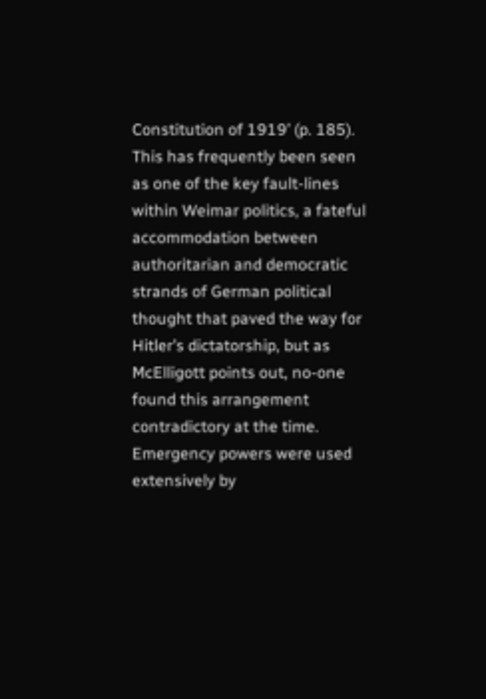Constitution of 1919’ (p. 185). This has frequently been seen as one of the key fault-lines within Weimar politics, a fateful accommodation between authoritarian and democratic strands of German political thought that paved the way for Hitler’s dictatorship, but as McElligott points out, no-one found this arrangement contradictory at the time. Emergency powers were used extensively by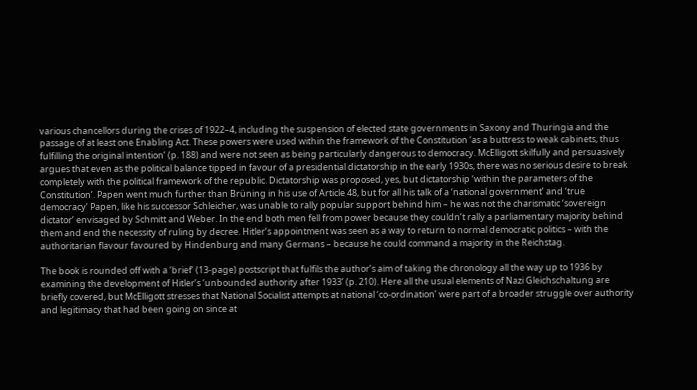various chancellors during the crises of 1922–4, including the suspension of elected state governments in Saxony and Thuringia and the passage of at least one Enabling Act. These powers were used within the framework of the Constitution ‘as a buttress to weak cabinets, thus fulfilling the original intention’ (p. 188) and were not seen as being particularly dangerous to democracy. McElligott skilfully and persuasively argues that even as the political balance tipped in favour of a presidential dictatorship in the early 1930s, there was no serious desire to break completely with the political framework of the republic. Dictatorship was proposed, yes, but dictatorship ‘within the parameters of the Constitution’. Papen went much further than Brüning in his use of Article 48, but for all his talk of a ‘national government’ and ‘true democracy’ Papen, like his successor Schleicher, was unable to rally popular support behind him – he was not the charismatic ‘sovereign dictator’ envisaged by Schmitt and Weber. In the end both men fell from power because they couldn’t rally a parliamentary majority behind them and end the necessity of ruling by decree. Hitler’s appointment was seen as a way to return to normal democratic politics – with the authoritarian flavour favoured by Hindenburg and many Germans – because he could command a majority in the Reichstag.

The book is rounded off with a ‘brief’ (13-page) postscript that fulfils the author’s aim of taking the chronology all the way up to 1936 by examining the development of Hitler’s ‘unbounded authority after 1933’ (p. 210). Here all the usual elements of Nazi Gleichschaltung are briefly covered, but McElligott stresses that National Socialist attempts at national ‘co-ordination’ were part of a broader struggle over authority and legitimacy that had been going on since at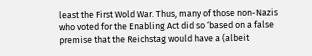least the First Wold War. Thus, many of those non-Nazis who voted for the Enabling Act did so ‘based on a false premise that the Reichstag would have a (albeit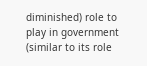diminished) role to play in government (similar to its role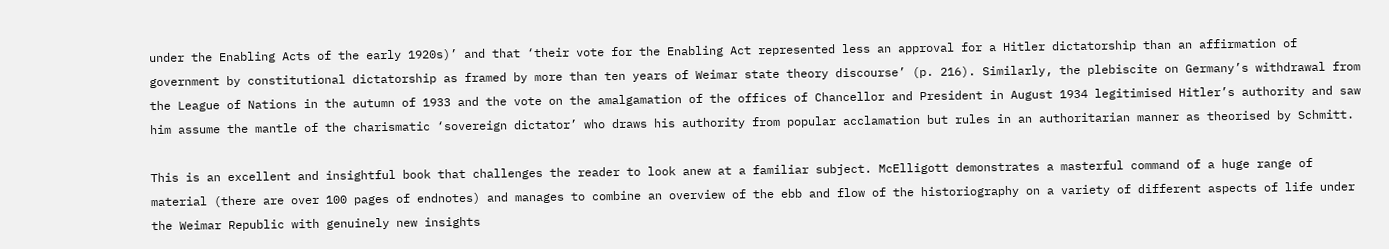under the Enabling Acts of the early 1920s)’ and that ‘their vote for the Enabling Act represented less an approval for a Hitler dictatorship than an affirmation of government by constitutional dictatorship as framed by more than ten years of Weimar state theory discourse’ (p. 216). Similarly, the plebiscite on Germany’s withdrawal from the League of Nations in the autumn of 1933 and the vote on the amalgamation of the offices of Chancellor and President in August 1934 legitimised Hitler’s authority and saw him assume the mantle of the charismatic ‘sovereign dictator’ who draws his authority from popular acclamation but rules in an authoritarian manner as theorised by Schmitt.

This is an excellent and insightful book that challenges the reader to look anew at a familiar subject. McElligott demonstrates a masterful command of a huge range of material (there are over 100 pages of endnotes) and manages to combine an overview of the ebb and flow of the historiography on a variety of different aspects of life under the Weimar Republic with genuinely new insights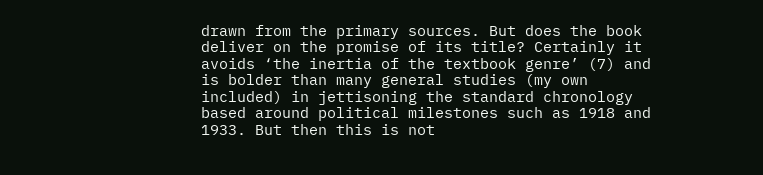drawn from the primary sources. But does the book deliver on the promise of its title? Certainly it avoids ‘the inertia of the textbook genre’ (7) and is bolder than many general studies (my own included) in jettisoning the standard chronology based around political milestones such as 1918 and 1933. But then this is not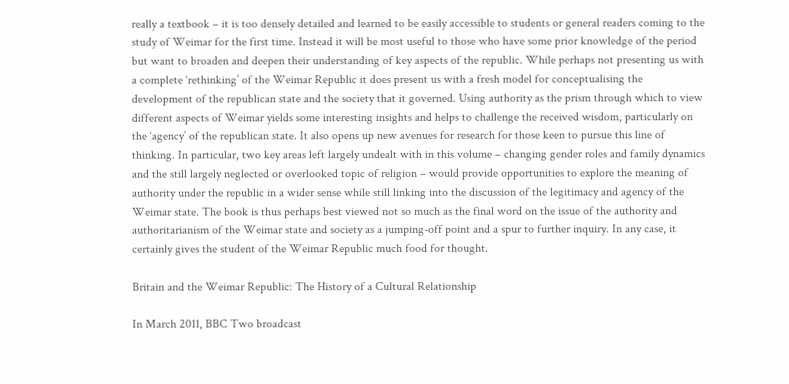really a textbook – it is too densely detailed and learned to be easily accessible to students or general readers coming to the study of Weimar for the first time. Instead it will be most useful to those who have some prior knowledge of the period but want to broaden and deepen their understanding of key aspects of the republic. While perhaps not presenting us with a complete ‘rethinking’ of the Weimar Republic it does present us with a fresh model for conceptualising the development of the republican state and the society that it governed. Using authority as the prism through which to view different aspects of Weimar yields some interesting insights and helps to challenge the received wisdom, particularly on the ‘agency’ of the republican state. It also opens up new avenues for research for those keen to pursue this line of thinking. In particular, two key areas left largely undealt with in this volume – changing gender roles and family dynamics and the still largely neglected or overlooked topic of religion – would provide opportunities to explore the meaning of authority under the republic in a wider sense while still linking into the discussion of the legitimacy and agency of the Weimar state. The book is thus perhaps best viewed not so much as the final word on the issue of the authority and authoritarianism of the Weimar state and society as a jumping-off point and a spur to further inquiry. In any case, it certainly gives the student of the Weimar Republic much food for thought.

Britain and the Weimar Republic: The History of a Cultural Relationship

In March 2011, BBC Two broadcast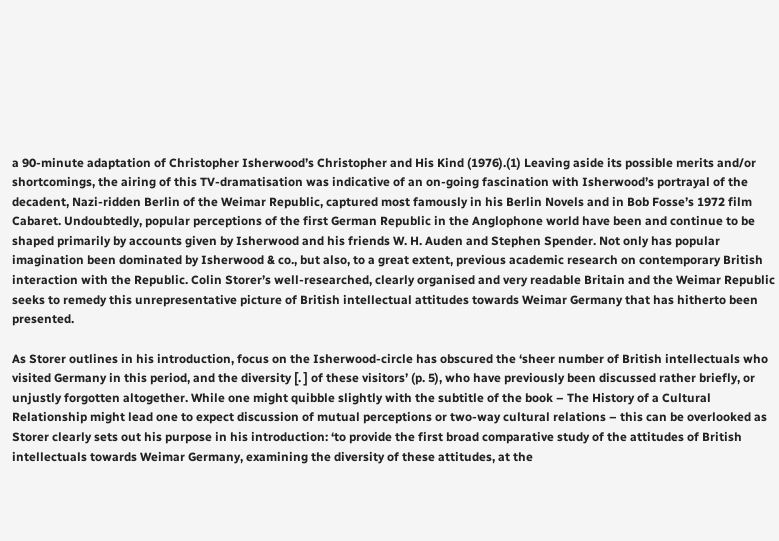a 90-minute adaptation of Christopher Isherwood’s Christopher and His Kind (1976).(1) Leaving aside its possible merits and/or shortcomings, the airing of this TV-dramatisation was indicative of an on-going fascination with Isherwood’s portrayal of the decadent, Nazi-ridden Berlin of the Weimar Republic, captured most famously in his Berlin Novels and in Bob Fosse’s 1972 film Cabaret. Undoubtedly, popular perceptions of the first German Republic in the Anglophone world have been and continue to be shaped primarily by accounts given by Isherwood and his friends W. H. Auden and Stephen Spender. Not only has popular imagination been dominated by Isherwood & co., but also, to a great extent, previous academic research on contemporary British interaction with the Republic. Colin Storer’s well-researched, clearly organised and very readable Britain and the Weimar Republic seeks to remedy this unrepresentative picture of British intellectual attitudes towards Weimar Germany that has hitherto been presented.

As Storer outlines in his introduction, focus on the Isherwood-circle has obscured the ‘sheer number of British intellectuals who visited Germany in this period, and the diversity [. ] of these visitors’ (p. 5), who have previously been discussed rather briefly, or unjustly forgotten altogether. While one might quibble slightly with the subtitle of the book – The History of a Cultural Relationship might lead one to expect discussion of mutual perceptions or two-way cultural relations – this can be overlooked as Storer clearly sets out his purpose in his introduction: ‘to provide the first broad comparative study of the attitudes of British intellectuals towards Weimar Germany, examining the diversity of these attitudes, at the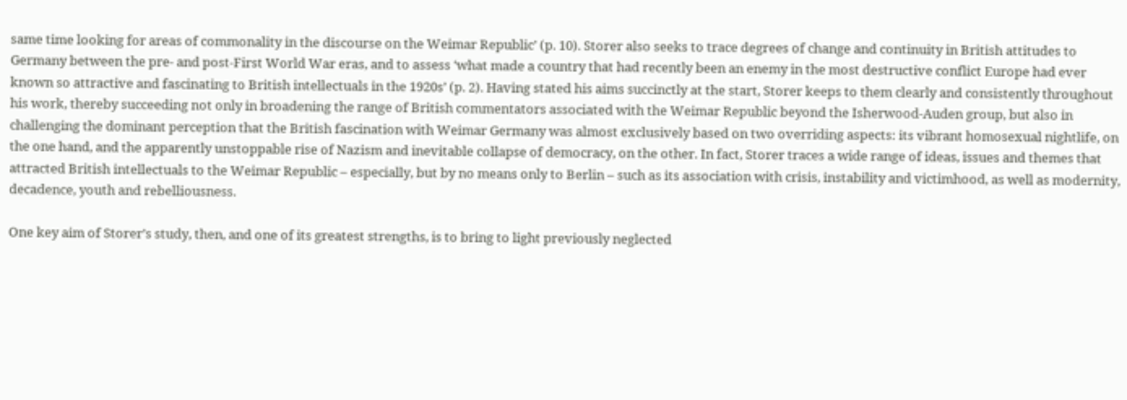same time looking for areas of commonality in the discourse on the Weimar Republic’ (p. 10). Storer also seeks to trace degrees of change and continuity in British attitudes to Germany between the pre- and post-First World War eras, and to assess ‘what made a country that had recently been an enemy in the most destructive conflict Europe had ever known so attractive and fascinating to British intellectuals in the 1920s’ (p. 2). Having stated his aims succinctly at the start, Storer keeps to them clearly and consistently throughout his work, thereby succeeding not only in broadening the range of British commentators associated with the Weimar Republic beyond the Isherwood-Auden group, but also in challenging the dominant perception that the British fascination with Weimar Germany was almost exclusively based on two overriding aspects: its vibrant homosexual nightlife, on the one hand, and the apparently unstoppable rise of Nazism and inevitable collapse of democracy, on the other. In fact, Storer traces a wide range of ideas, issues and themes that attracted British intellectuals to the Weimar Republic – especially, but by no means only to Berlin – such as its association with crisis, instability and victimhood, as well as modernity, decadence, youth and rebelliousness.

One key aim of Storer’s study, then, and one of its greatest strengths, is to bring to light previously neglected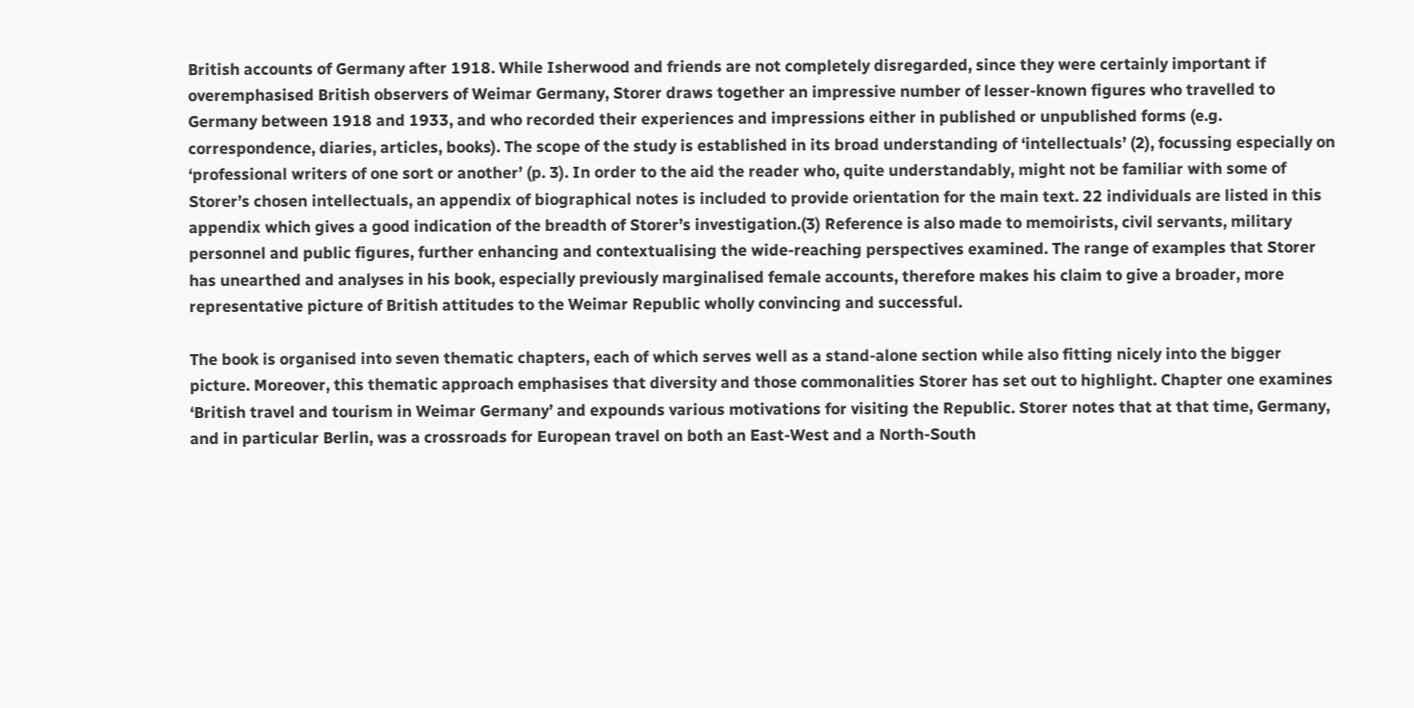British accounts of Germany after 1918. While Isherwood and friends are not completely disregarded, since they were certainly important if overemphasised British observers of Weimar Germany, Storer draws together an impressive number of lesser-known figures who travelled to Germany between 1918 and 1933, and who recorded their experiences and impressions either in published or unpublished forms (e.g. correspondence, diaries, articles, books). The scope of the study is established in its broad understanding of ‘intellectuals’ (2), focussing especially on ‘professional writers of one sort or another’ (p. 3). In order to the aid the reader who, quite understandably, might not be familiar with some of Storer’s chosen intellectuals, an appendix of biographical notes is included to provide orientation for the main text. 22 individuals are listed in this appendix which gives a good indication of the breadth of Storer’s investigation.(3) Reference is also made to memoirists, civil servants, military personnel and public figures, further enhancing and contextualising the wide-reaching perspectives examined. The range of examples that Storer has unearthed and analyses in his book, especially previously marginalised female accounts, therefore makes his claim to give a broader, more representative picture of British attitudes to the Weimar Republic wholly convincing and successful.

The book is organised into seven thematic chapters, each of which serves well as a stand-alone section while also fitting nicely into the bigger picture. Moreover, this thematic approach emphasises that diversity and those commonalities Storer has set out to highlight. Chapter one examines ‘British travel and tourism in Weimar Germany’ and expounds various motivations for visiting the Republic. Storer notes that at that time, Germany, and in particular Berlin, was a crossroads for European travel on both an East-West and a North-South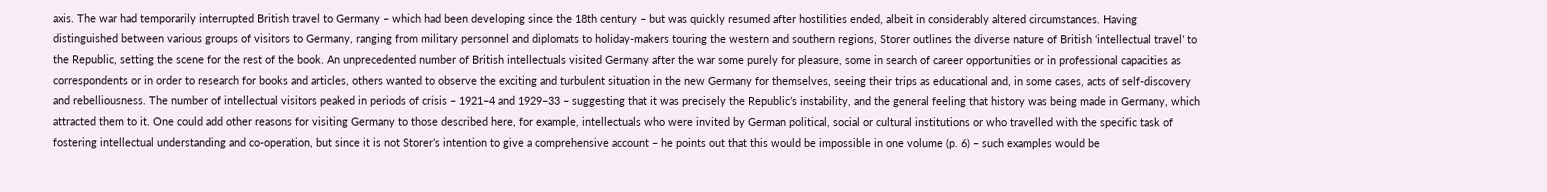axis. The war had temporarily interrupted British travel to Germany – which had been developing since the 18th century – but was quickly resumed after hostilities ended, albeit in considerably altered circumstances. Having distinguished between various groups of visitors to Germany, ranging from military personnel and diplomats to holiday-makers touring the western and southern regions, Storer outlines the diverse nature of British ‘intellectual travel’ to the Republic, setting the scene for the rest of the book. An unprecedented number of British intellectuals visited Germany after the war some purely for pleasure, some in search of career opportunities or in professional capacities as correspondents or in order to research for books and articles, others wanted to observe the exciting and turbulent situation in the new Germany for themselves, seeing their trips as educational and, in some cases, acts of self-discovery and rebelliousness. The number of intellectual visitors peaked in periods of crisis – 1921–4 and 1929–33 – suggesting that it was precisely the Republic’s instability, and the general feeling that history was being made in Germany, which attracted them to it. One could add other reasons for visiting Germany to those described here, for example, intellectuals who were invited by German political, social or cultural institutions or who travelled with the specific task of fostering intellectual understanding and co-operation, but since it is not Storer’s intention to give a comprehensive account – he points out that this would be impossible in one volume (p. 6) – such examples would be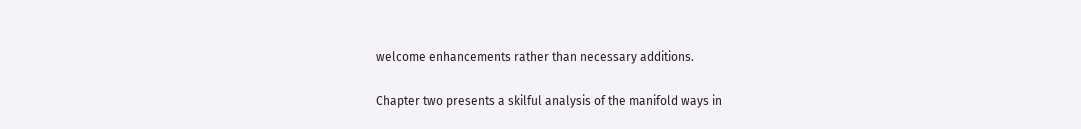welcome enhancements rather than necessary additions.

Chapter two presents a skilful analysis of the manifold ways in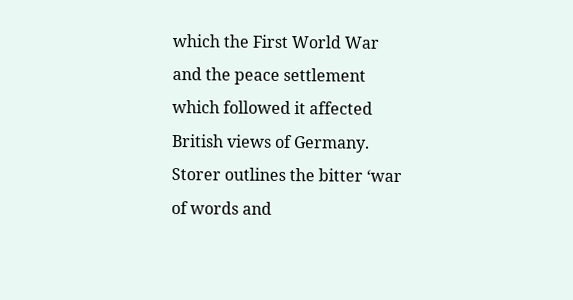which the First World War and the peace settlement which followed it affected British views of Germany. Storer outlines the bitter ‘war of words and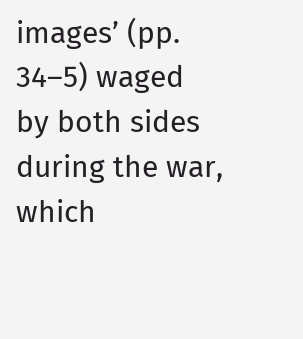images’ (pp. 34–5) waged by both sides during the war, which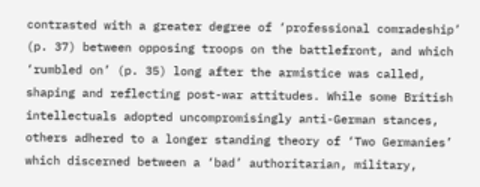contrasted with a greater degree of ‘professional comradeship’ (p. 37) between opposing troops on the battlefront, and which ‘rumbled on’ (p. 35) long after the armistice was called, shaping and reflecting post-war attitudes. While some British intellectuals adopted uncompromisingly anti-German stances, others adhered to a longer standing theory of ‘Two Germanies’ which discerned between a ‘bad’ authoritarian, military,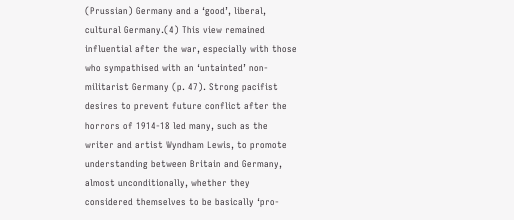(Prussian) Germany and a ‘good’, liberal, cultural Germany.(4) This view remained influential after the war, especially with those who sympathised with an ‘untainted’ non-militarist Germany (p. 47). Strong pacifist desires to prevent future conflict after the horrors of 1914-18 led many, such as the writer and artist Wyndham Lewis, to promote understanding between Britain and Germany, almost unconditionally, whether they considered themselves to be basically ‘pro-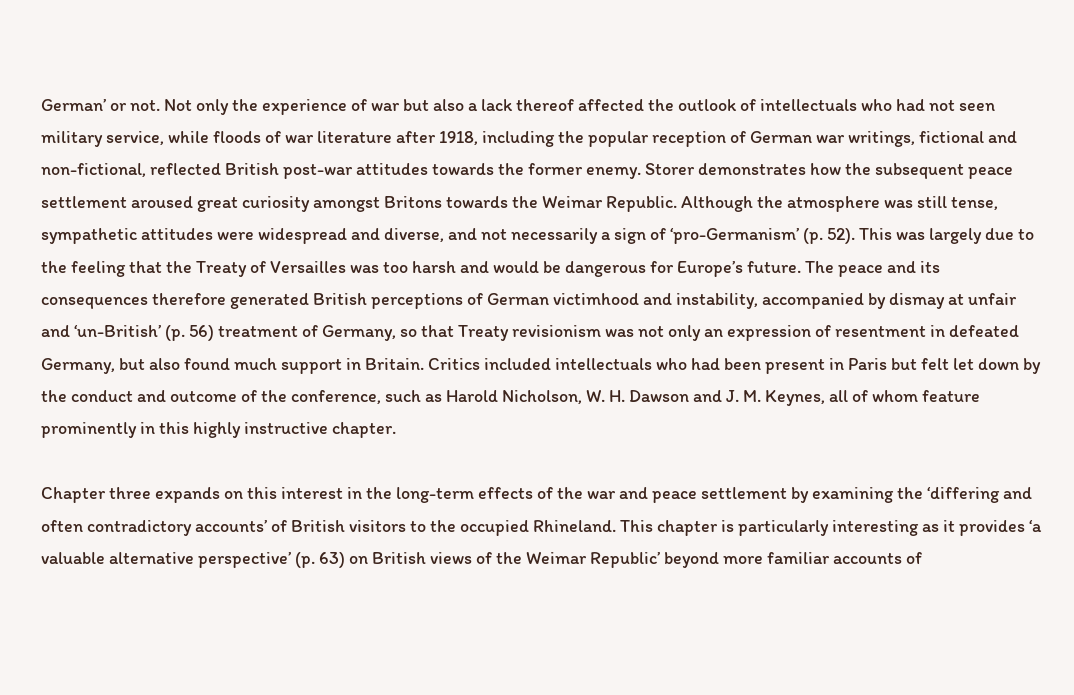German’ or not. Not only the experience of war but also a lack thereof affected the outlook of intellectuals who had not seen military service, while floods of war literature after 1918, including the popular reception of German war writings, fictional and non-fictional, reflected British post-war attitudes towards the former enemy. Storer demonstrates how the subsequent peace settlement aroused great curiosity amongst Britons towards the Weimar Republic. Although the atmosphere was still tense, sympathetic attitudes were widespread and diverse, and not necessarily a sign of ‘pro-Germanism’ (p. 52). This was largely due to the feeling that the Treaty of Versailles was too harsh and would be dangerous for Europe’s future. The peace and its consequences therefore generated British perceptions of German victimhood and instability, accompanied by dismay at unfair and ‘un-British’ (p. 56) treatment of Germany, so that Treaty revisionism was not only an expression of resentment in defeated Germany, but also found much support in Britain. Critics included intellectuals who had been present in Paris but felt let down by the conduct and outcome of the conference, such as Harold Nicholson, W. H. Dawson and J. M. Keynes, all of whom feature prominently in this highly instructive chapter.

Chapter three expands on this interest in the long-term effects of the war and peace settlement by examining the ‘differing and often contradictory accounts’ of British visitors to the occupied Rhineland. This chapter is particularly interesting as it provides ‘a valuable alternative perspective’ (p. 63) on British views of the Weimar Republic’ beyond more familiar accounts of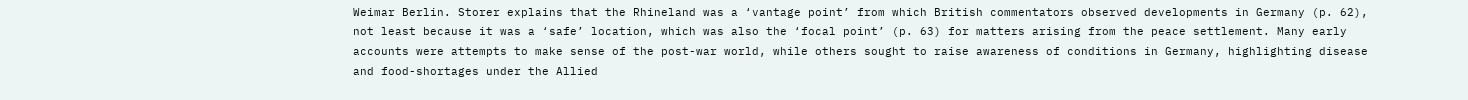Weimar Berlin. Storer explains that the Rhineland was a ‘vantage point’ from which British commentators observed developments in Germany (p. 62), not least because it was a ‘safe’ location, which was also the ‘focal point’ (p. 63) for matters arising from the peace settlement. Many early accounts were attempts to make sense of the post-war world, while others sought to raise awareness of conditions in Germany, highlighting disease and food-shortages under the Allied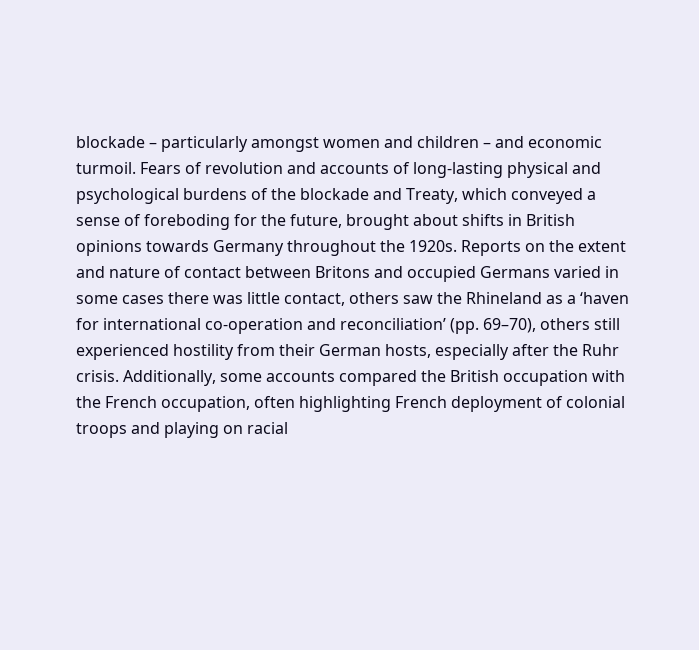blockade – particularly amongst women and children – and economic turmoil. Fears of revolution and accounts of long-lasting physical and psychological burdens of the blockade and Treaty, which conveyed a sense of foreboding for the future, brought about shifts in British opinions towards Germany throughout the 1920s. Reports on the extent and nature of contact between Britons and occupied Germans varied in some cases there was little contact, others saw the Rhineland as a ‘haven for international co-operation and reconciliation’ (pp. 69–70), others still experienced hostility from their German hosts, especially after the Ruhr crisis. Additionally, some accounts compared the British occupation with the French occupation, often highlighting French deployment of colonial troops and playing on racial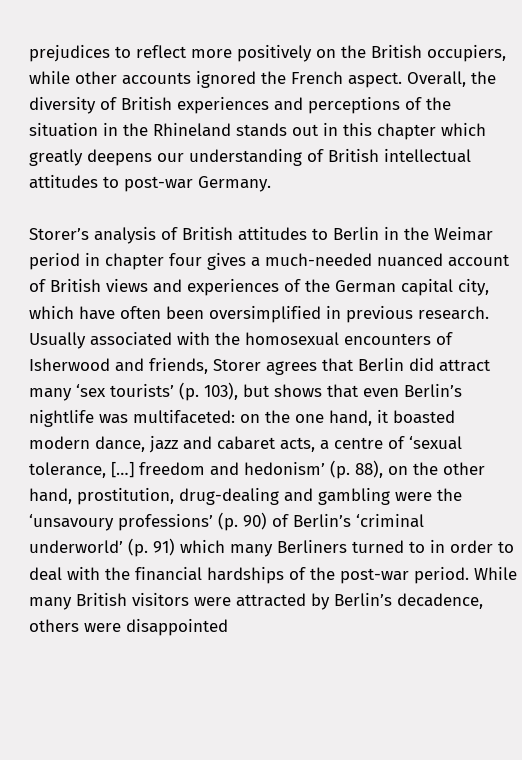prejudices to reflect more positively on the British occupiers, while other accounts ignored the French aspect. Overall, the diversity of British experiences and perceptions of the situation in the Rhineland stands out in this chapter which greatly deepens our understanding of British intellectual attitudes to post-war Germany.

Storer’s analysis of British attitudes to Berlin in the Weimar period in chapter four gives a much-needed nuanced account of British views and experiences of the German capital city, which have often been oversimplified in previous research. Usually associated with the homosexual encounters of Isherwood and friends, Storer agrees that Berlin did attract many ‘sex tourists’ (p. 103), but shows that even Berlin’s nightlife was multifaceted: on the one hand, it boasted modern dance, jazz and cabaret acts, a centre of ‘sexual tolerance, […] freedom and hedonism’ (p. 88), on the other hand, prostitution, drug-dealing and gambling were the ‘unsavoury professions’ (p. 90) of Berlin’s ‘criminal underworld’ (p. 91) which many Berliners turned to in order to deal with the financial hardships of the post-war period. While many British visitors were attracted by Berlin’s decadence, others were disappointed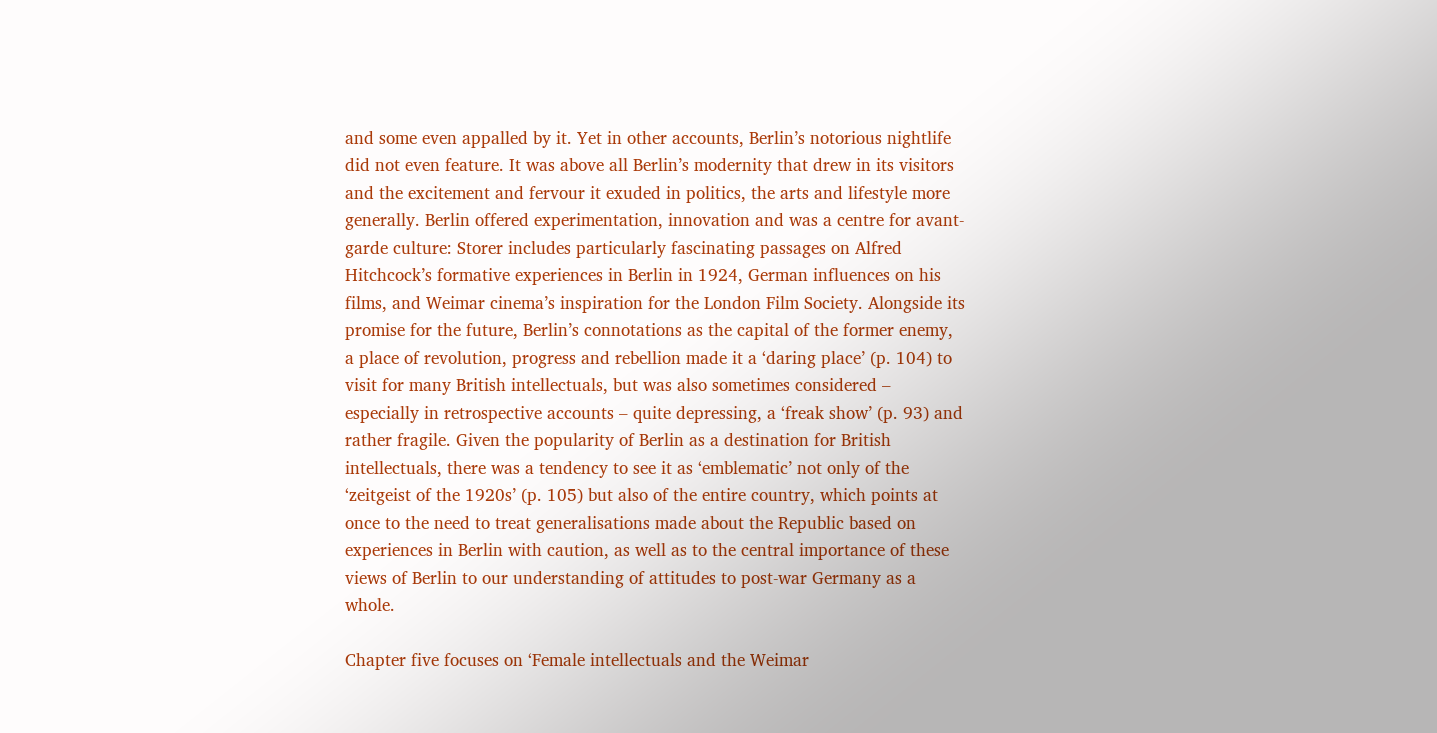and some even appalled by it. Yet in other accounts, Berlin’s notorious nightlife did not even feature. It was above all Berlin’s modernity that drew in its visitors and the excitement and fervour it exuded in politics, the arts and lifestyle more generally. Berlin offered experimentation, innovation and was a centre for avant-garde culture: Storer includes particularly fascinating passages on Alfred Hitchcock’s formative experiences in Berlin in 1924, German influences on his films, and Weimar cinema’s inspiration for the London Film Society. Alongside its promise for the future, Berlin’s connotations as the capital of the former enemy, a place of revolution, progress and rebellion made it a ‘daring place’ (p. 104) to visit for many British intellectuals, but was also sometimes considered – especially in retrospective accounts – quite depressing, a ‘freak show’ (p. 93) and rather fragile. Given the popularity of Berlin as a destination for British intellectuals, there was a tendency to see it as ‘emblematic’ not only of the ‘zeitgeist of the 1920s’ (p. 105) but also of the entire country, which points at once to the need to treat generalisations made about the Republic based on experiences in Berlin with caution, as well as to the central importance of these views of Berlin to our understanding of attitudes to post-war Germany as a whole.

Chapter five focuses on ‘Female intellectuals and the Weimar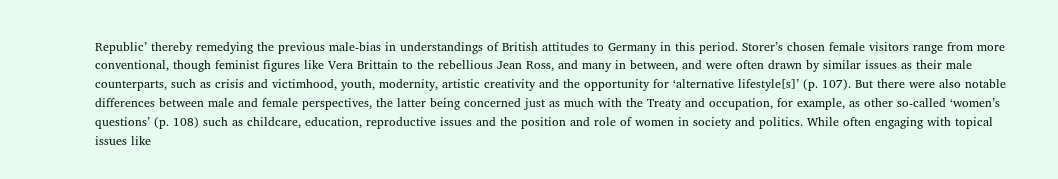Republic’ thereby remedying the previous male-bias in understandings of British attitudes to Germany in this period. Storer’s chosen female visitors range from more conventional, though feminist figures like Vera Brittain to the rebellious Jean Ross, and many in between, and were often drawn by similar issues as their male counterparts, such as crisis and victimhood, youth, modernity, artistic creativity and the opportunity for ‘alternative lifestyle[s]’ (p. 107). But there were also notable differences between male and female perspectives, the latter being concerned just as much with the Treaty and occupation, for example, as other so-called ‘women’s questions’ (p. 108) such as childcare, education, reproductive issues and the position and role of women in society and politics. While often engaging with topical issues like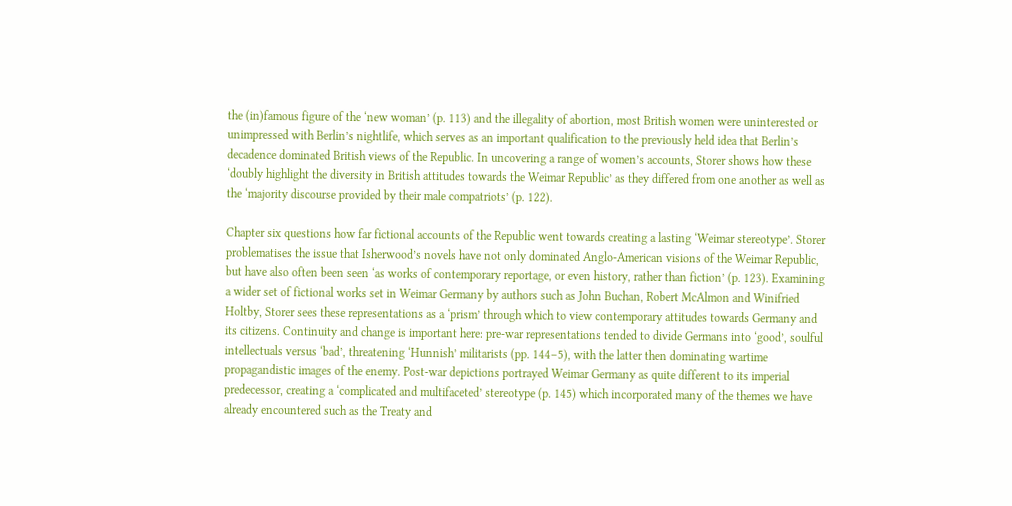the (in)famous figure of the ‘new woman’ (p. 113) and the illegality of abortion, most British women were uninterested or unimpressed with Berlin’s nightlife, which serves as an important qualification to the previously held idea that Berlin’s decadence dominated British views of the Republic. In uncovering a range of women’s accounts, Storer shows how these ‘doubly highlight the diversity in British attitudes towards the Weimar Republic’ as they differed from one another as well as the ‘majority discourse provided by their male compatriots’ (p. 122).

Chapter six questions how far fictional accounts of the Republic went towards creating a lasting ‘Weimar stereotype’. Storer problematises the issue that Isherwood’s novels have not only dominated Anglo-American visions of the Weimar Republic, but have also often been seen ‘as works of contemporary reportage, or even history, rather than fiction’ (p. 123). Examining a wider set of fictional works set in Weimar Germany by authors such as John Buchan, Robert McAlmon and Winifried Holtby, Storer sees these representations as a ‘prism’ through which to view contemporary attitudes towards Germany and its citizens. Continuity and change is important here: pre-war representations tended to divide Germans into ‘good’, soulful intellectuals versus ‘bad’, threatening ‘Hunnish’ militarists (pp. 144–5), with the latter then dominating wartime propagandistic images of the enemy. Post-war depictions portrayed Weimar Germany as quite different to its imperial predecessor, creating a ‘complicated and multifaceted’ stereotype (p. 145) which incorporated many of the themes we have already encountered such as the Treaty and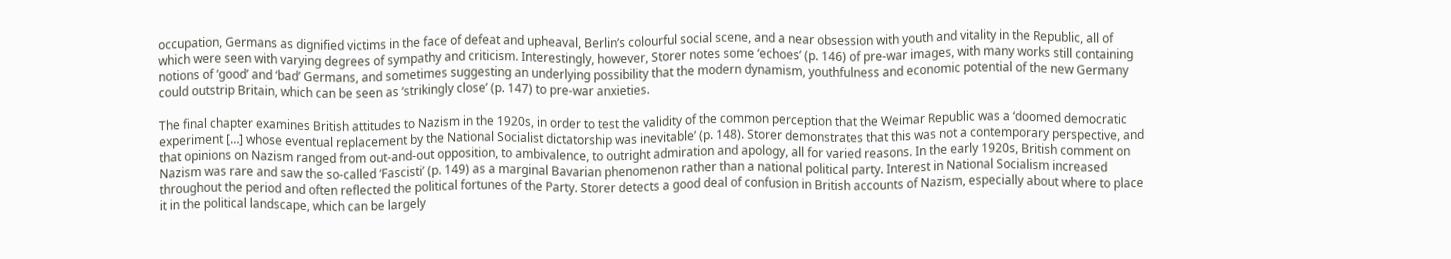occupation, Germans as dignified victims in the face of defeat and upheaval, Berlin’s colourful social scene, and a near obsession with youth and vitality in the Republic, all of which were seen with varying degrees of sympathy and criticism. Interestingly, however, Storer notes some ‘echoes’ (p. 146) of pre-war images, with many works still containing notions of ‘good’ and ‘bad’ Germans, and sometimes suggesting an underlying possibility that the modern dynamism, youthfulness and economic potential of the new Germany could outstrip Britain, which can be seen as ‘strikingly close’ (p. 147) to pre-war anxieties.

The final chapter examines British attitudes to Nazism in the 1920s, in order to test the validity of the common perception that the Weimar Republic was a ‘doomed democratic experiment […] whose eventual replacement by the National Socialist dictatorship was inevitable’ (p. 148). Storer demonstrates that this was not a contemporary perspective, and that opinions on Nazism ranged from out-and-out opposition, to ambivalence, to outright admiration and apology, all for varied reasons. In the early 1920s, British comment on Nazism was rare and saw the so-called ‘Fascisti’ (p. 149) as a marginal Bavarian phenomenon rather than a national political party. Interest in National Socialism increased throughout the period and often reflected the political fortunes of the Party. Storer detects a good deal of confusion in British accounts of Nazism, especially about where to place it in the political landscape, which can be largely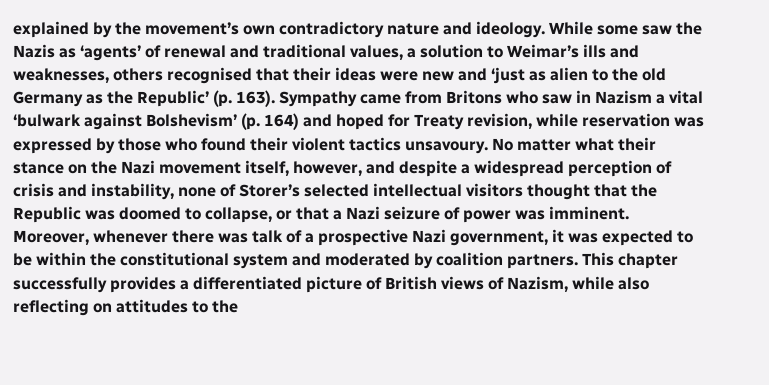explained by the movement’s own contradictory nature and ideology. While some saw the Nazis as ‘agents’ of renewal and traditional values, a solution to Weimar’s ills and weaknesses, others recognised that their ideas were new and ‘just as alien to the old Germany as the Republic’ (p. 163). Sympathy came from Britons who saw in Nazism a vital ‘bulwark against Bolshevism’ (p. 164) and hoped for Treaty revision, while reservation was expressed by those who found their violent tactics unsavoury. No matter what their stance on the Nazi movement itself, however, and despite a widespread perception of crisis and instability, none of Storer’s selected intellectual visitors thought that the Republic was doomed to collapse, or that a Nazi seizure of power was imminent. Moreover, whenever there was talk of a prospective Nazi government, it was expected to be within the constitutional system and moderated by coalition partners. This chapter successfully provides a differentiated picture of British views of Nazism, while also reflecting on attitudes to the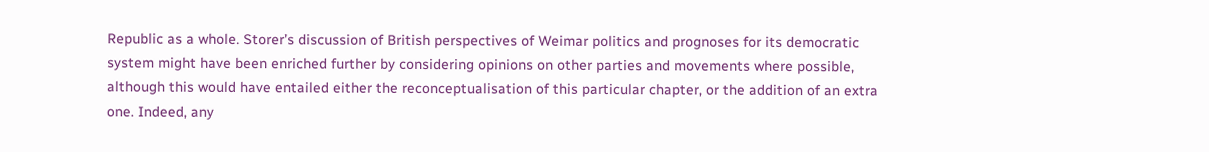Republic as a whole. Storer’s discussion of British perspectives of Weimar politics and prognoses for its democratic system might have been enriched further by considering opinions on other parties and movements where possible, although this would have entailed either the reconceptualisation of this particular chapter, or the addition of an extra one. Indeed, any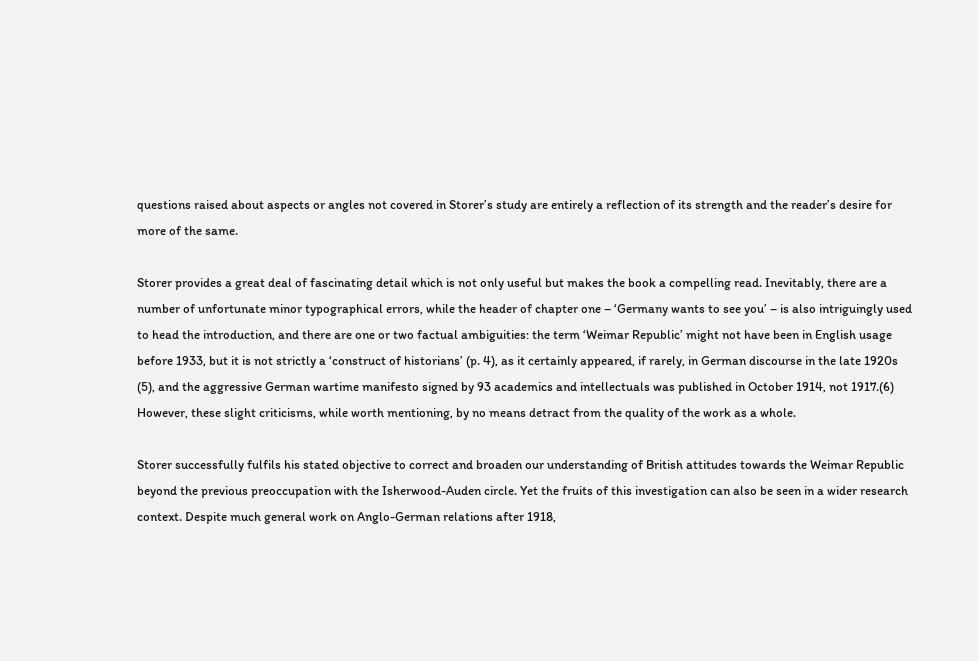questions raised about aspects or angles not covered in Storer’s study are entirely a reflection of its strength and the reader’s desire for more of the same.

Storer provides a great deal of fascinating detail which is not only useful but makes the book a compelling read. Inevitably, there are a number of unfortunate minor typographical errors, while the header of chapter one – ‘Germany wants to see you’ – is also intriguingly used to head the introduction, and there are one or two factual ambiguities: the term ‘Weimar Republic’ might not have been in English usage before 1933, but it is not strictly a ‘construct of historians’ (p. 4), as it certainly appeared, if rarely, in German discourse in the late 1920s (5), and the aggressive German wartime manifesto signed by 93 academics and intellectuals was published in October 1914, not 1917.(6) However, these slight criticisms, while worth mentioning, by no means detract from the quality of the work as a whole.

Storer successfully fulfils his stated objective to correct and broaden our understanding of British attitudes towards the Weimar Republic beyond the previous preoccupation with the Isherwood-Auden circle. Yet the fruits of this investigation can also be seen in a wider research context. Despite much general work on Anglo-German relations after 1918,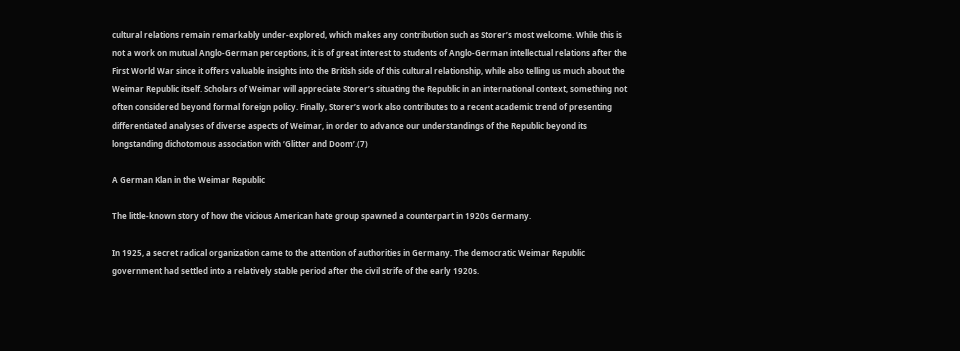cultural relations remain remarkably under-explored, which makes any contribution such as Storer’s most welcome. While this is not a work on mutual Anglo-German perceptions, it is of great interest to students of Anglo-German intellectual relations after the First World War since it offers valuable insights into the British side of this cultural relationship, while also telling us much about the Weimar Republic itself. Scholars of Weimar will appreciate Storer’s situating the Republic in an international context, something not often considered beyond formal foreign policy. Finally, Storer’s work also contributes to a recent academic trend of presenting differentiated analyses of diverse aspects of Weimar, in order to advance our understandings of the Republic beyond its longstanding dichotomous association with ‘Glitter and Doom’.(7)

A German Klan in the Weimar Republic

The little-known story of how the vicious American hate group spawned a counterpart in 1920s Germany.

In 1925, a secret radical organization came to the attention of authorities in Germany. The democratic Weimar Republic government had settled into a relatively stable period after the civil strife of the early 1920s.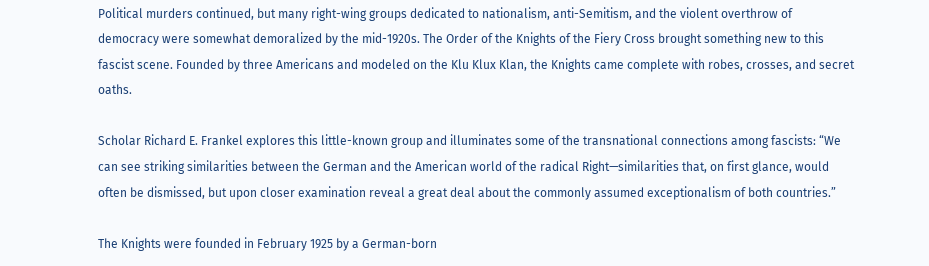Political murders continued, but many right-wing groups dedicated to nationalism, anti-Semitism, and the violent overthrow of democracy were somewhat demoralized by the mid-1920s. The Order of the Knights of the Fiery Cross brought something new to this fascist scene. Founded by three Americans and modeled on the Klu Klux Klan, the Knights came complete with robes, crosses, and secret oaths.

Scholar Richard E. Frankel explores this little-known group and illuminates some of the transnational connections among fascists: “We can see striking similarities between the German and the American world of the radical Right—similarities that, on first glance, would often be dismissed, but upon closer examination reveal a great deal about the commonly assumed exceptionalism of both countries.”

The Knights were founded in February 1925 by a German-born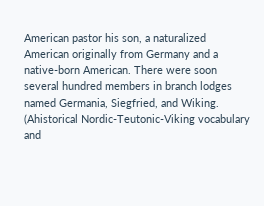American pastor his son, a naturalized American originally from Germany and a native-born American. There were soon several hundred members in branch lodges named Germania, Siegfried, and Wiking. (Ahistorical Nordic-Teutonic-Viking vocabulary and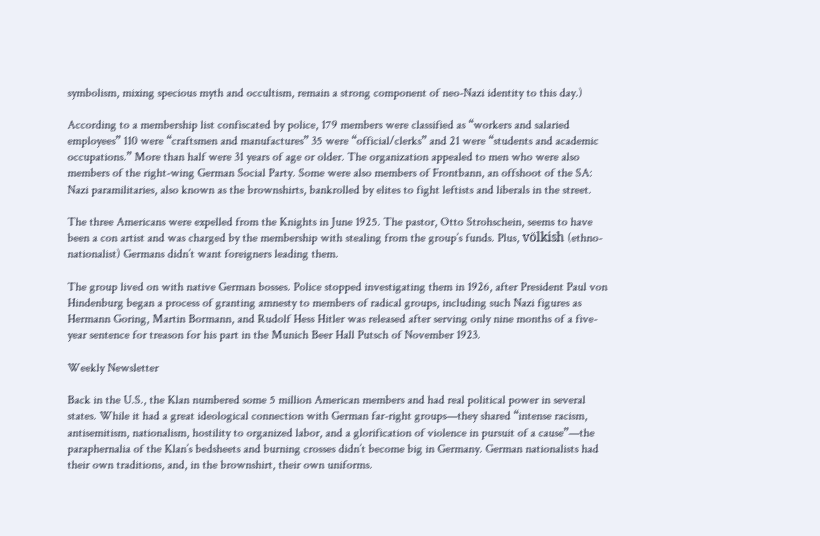symbolism, mixing specious myth and occultism, remain a strong component of neo-Nazi identity to this day.)

According to a membership list confiscated by police, 179 members were classified as “workers and salaried employees” 110 were “craftsmen and manufactures” 35 were “official/clerks” and 21 were “students and academic occupations.” More than half were 31 years of age or older. The organization appealed to men who were also members of the right-wing German Social Party. Some were also members of Frontbann, an offshoot of the SA: Nazi paramilitaries, also known as the brownshirts, bankrolled by elites to fight leftists and liberals in the street.

The three Americans were expelled from the Knights in June 1925. The pastor, Otto Strohschein, seems to have been a con artist and was charged by the membership with stealing from the group’s funds. Plus, völkish (ethno-nationalist) Germans didn’t want foreigners leading them.

The group lived on with native German bosses. Police stopped investigating them in 1926, after President Paul von Hindenburg began a process of granting amnesty to members of radical groups, including such Nazi figures as Hermann Goring, Martin Bormann, and Rudolf Hess Hitler was released after serving only nine months of a five-year sentence for treason for his part in the Munich Beer Hall Putsch of November 1923.

Weekly Newsletter

Back in the U.S., the Klan numbered some 5 million American members and had real political power in several states. While it had a great ideological connection with German far-right groups—they shared “intense racism, antisemitism, nationalism, hostility to organized labor, and a glorification of violence in pursuit of a cause”—the paraphernalia of the Klan’s bedsheets and burning crosses didn’t become big in Germany. German nationalists had their own traditions, and, in the brownshirt, their own uniforms.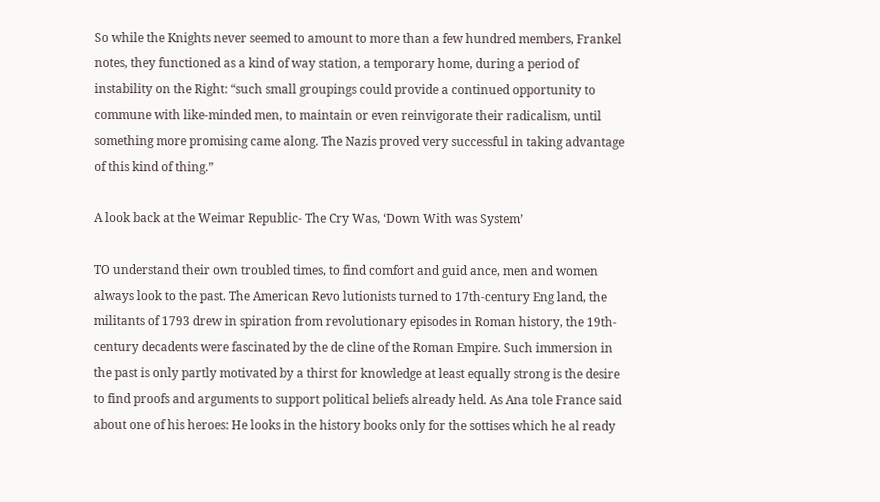So while the Knights never seemed to amount to more than a few hundred members, Frankel notes, they functioned as a kind of way station, a temporary home, during a period of instability on the Right: “such small groupings could provide a continued opportunity to commune with like-minded men, to maintain or even reinvigorate their radicalism, until something more promising came along. The Nazis proved very successful in taking advantage of this kind of thing.”

A look back at the Weimar Republic‐ The Cry Was, ‘Down With was System’

TO understand their own troubled times, to find comfort and guid ance, men and women always look to the past. The American Revo lutionists turned to 17th‐century Eng land, the militants of 1793 drew in spiration from revolutionary episodes in Roman history, the 19th‐century decadents were fascinated by the de cline of the Roman Empire. Such immersion in the past is only partly motivated by a thirst for knowledge at least equally strong is the desire to find proofs and arguments to support political beliefs already held. As Ana tole France said about one of his heroes: He looks in the history books only for the sottises which he al ready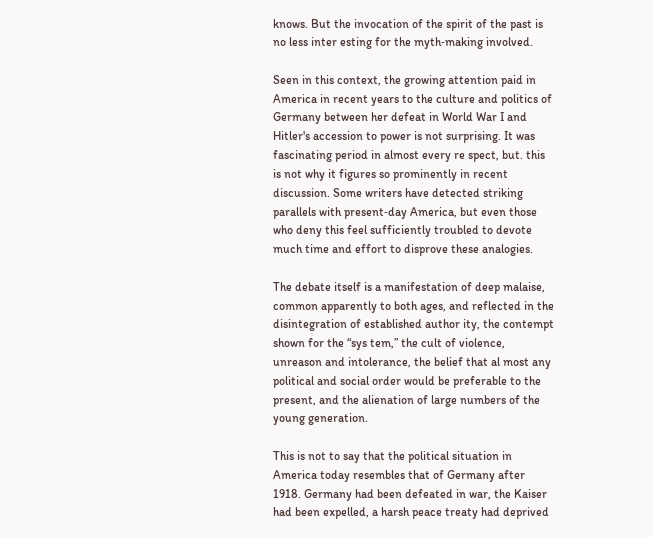knows. But the invocation of the spirit of the past is no less inter esting for the myth‐making involved.

Seen in this context, the growing attention paid in America in recent years to the culture and politics of Germany between her defeat in World War I and Hitler's accession to power is not surprising. It was fascinating period in almost every re spect, but. this is not why it figures so prominently in recent discussion. Some writers have detected striking parallels with present‐day America, but even those who deny this feel sufficiently troubled to devote much time and effort to disprove these analogies.

The debate itself is a manifestation of deep malaise, common apparently to both ages, and reflected in the disintegration of established author ity, the contempt shown for the “sys tem,” the cult of violence, unreason and intolerance, the belief that al most any political and social order would be preferable to the present, and the alienation of large numbers of the young generation.

This is not to say that the political situation in America today resembles that of Germany after 1918. Germany had been defeated in war, the Kaiser had been expelled, a harsh peace treaty had deprived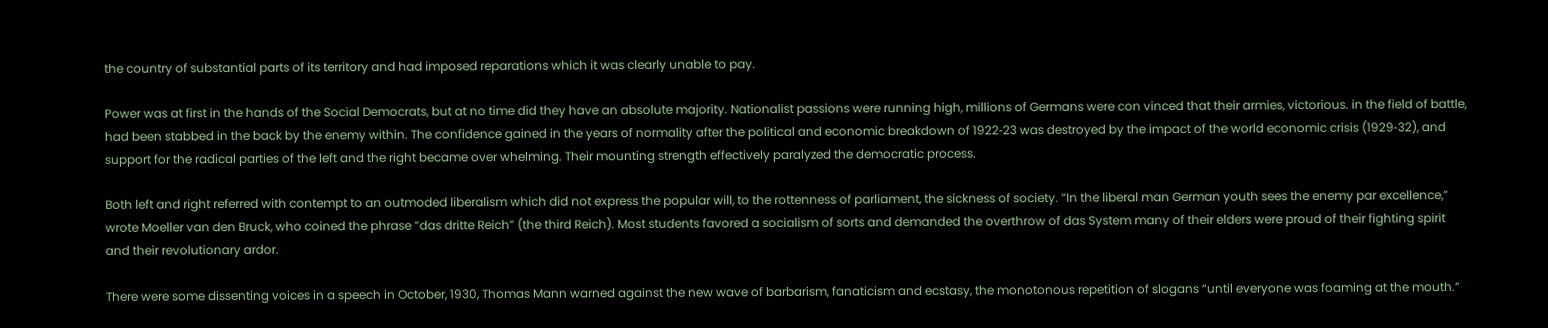the country of substantial parts of its territory and had imposed reparations which it was clearly unable to pay.

Power was at first in the hands of the Social Democrats, but at no time did they have an absolute majority. Nationalist passions were running high, millions of Germans were con vinced that their armies, victorious. in the field of battle, had been stabbed in the back by the enemy within. The confidence gained in the years of normality after the political and economic breakdown of 1922‐23 was destroyed by the impact of the world economic crisis (1929‐32), and support for the radical parties of the left and the right became over whelming. Their mounting strength effectively paralyzed the democratic process.

Both left and right referred with contempt to an outmoded liberalism which did not express the popular will, to the rottenness of parliament, the sickness of society. “In the liberal man German youth sees the enemy par excellence,” wrote Moeller van den Bruck, who coined the phrase “das dritte Reich” (the third Reich). Most students favored a socialism of sorts and demanded the overthrow of das System many of their elders were proud of their fighting spirit and their revolutionary ardor.

There were some dissenting voices in a speech in October, 1930, Thomas Mann warned against the new wave of barbarism, fanaticism and ecstasy, the monotonous repetition of slogans “until everyone was foaming at the mouth.”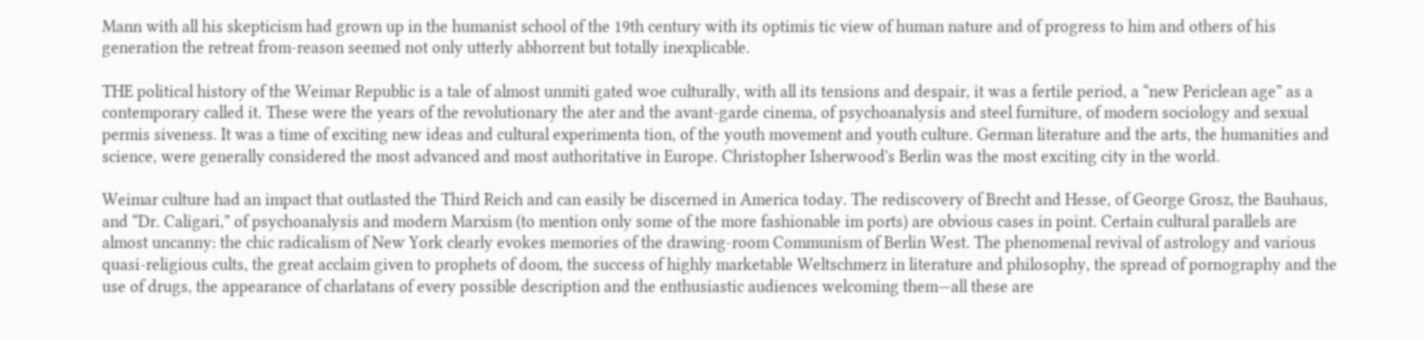Mann with all his skepticism had grown up in the humanist school of the 19th century with its optimis tic view of human nature and of progress to him and others of his generation the retreat from‐reason seemed not only utterly abhorrent but totally inexplicable.

THE political history of the Weimar Republic is a tale of almost unmiti gated woe culturally, with all its tensions and despair, it was a fertile period, a “new Periclean age” as a contemporary called it. These were the years of the revolutionary the ater and the avant‐garde cinema, of psychoanalysis and steel furniture, of modern sociology and sexual permis siveness. It was a time of exciting new ideas and cultural experimenta tion, of the youth movement and youth culture. German literature and the arts, the humanities and science, were generally considered the most advanced and most authoritative in Europe. Christopher Isherwood's Berlin was the most exciting city in the world.

Weimar culture had an impact that outlasted the Third Reich and can easily be discerned in America today. The rediscovery of Brecht and Hesse, of George Grosz, the Bauhaus, and “Dr. Caligari,” of psychoanalysis and modern Marxism (to mention only some of the more fashionable im ports) are obvious cases in point. Certain cultural parallels are almost uncanny: the chic radicalism of New York clearly evokes memories of the drawing‐room Communism of Berlin West. The phenomenal revival of astrology and various quasi‐religious cults, the great acclaim given to prophets of doom, the success of highly marketable Weltschmerz in literature and philosophy, the spread of pornography and the use of drugs, the appearance of charlatans of every possible description and the enthusiastic audiences welcoming them—all these are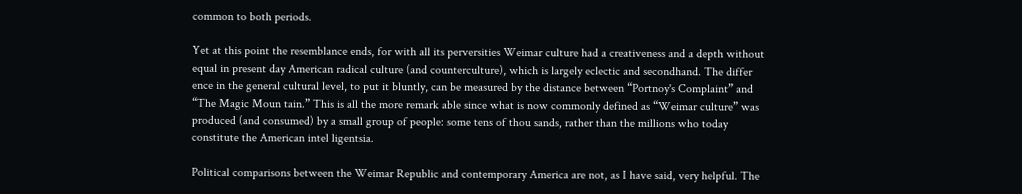common to both periods.

Yet at this point the resemblance ends, for with all its perversities Weimar culture had a creativeness and a depth without equal in present day American radical culture (and counterculture), which is largely eclectic and secondhand. The differ ence in the general cultural level, to put it bluntly, can be measured by the distance between “Portnoy's Complaint” and “The Magic Moun tain.” This is all the more remark able since what is now commonly defined as “Weimar culture” was produced (and consumed) by a small group of people: some tens of thou sands, rather than the millions who today constitute the American intel ligentsia.

Political comparisons between the Weimar Republic and contemporary America are not, as I have said, very helpful. The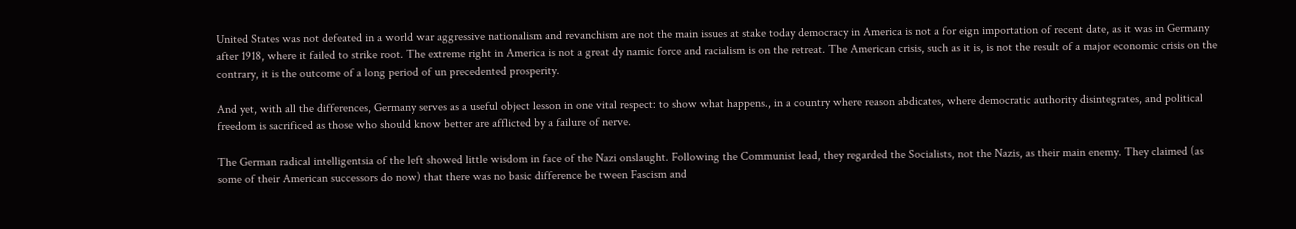United States was not defeated in a world war aggressive nationalism and revanchism are not the main issues at stake today democracy in America is not a for eign importation of recent date, as it was in Germany after 1918, where it failed to strike root. The extreme right in America is not a great dy namic force and racialism is on the retreat. The American crisis, such as it is, is not the result of a major economic crisis on the contrary, it is the outcome of a long period of un precedented prosperity.

And yet, with all the differences, Germany serves as a useful object lesson in one vital respect: to show what happens., in a country where reason abdicates, where democratic authority disintegrates, and political freedom is sacrificed as those who should know better are afflicted by a failure of nerve.

The German radical intelligentsia of the left showed little wisdom in face of the Nazi onslaught. Following the Communist lead, they regarded the Socialists, not the Nazis, as their main enemy. They claimed (as some of their American successors do now) that there was no basic difference be tween Fascism and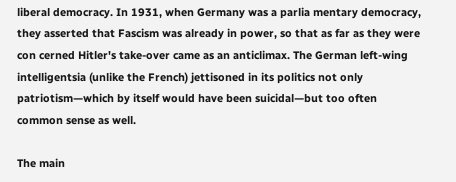liberal democracy. In 1931, when Germany was a parlia mentary democracy, they asserted that Fascism was already in power, so that as far as they were con cerned Hitler's take‐over came as an anticlimax. The German left‐wing intelligentsia (unlike the French) jettisoned in its politics not only patriotism—which by itself would have been suicidal—but too often common sense as well.

The main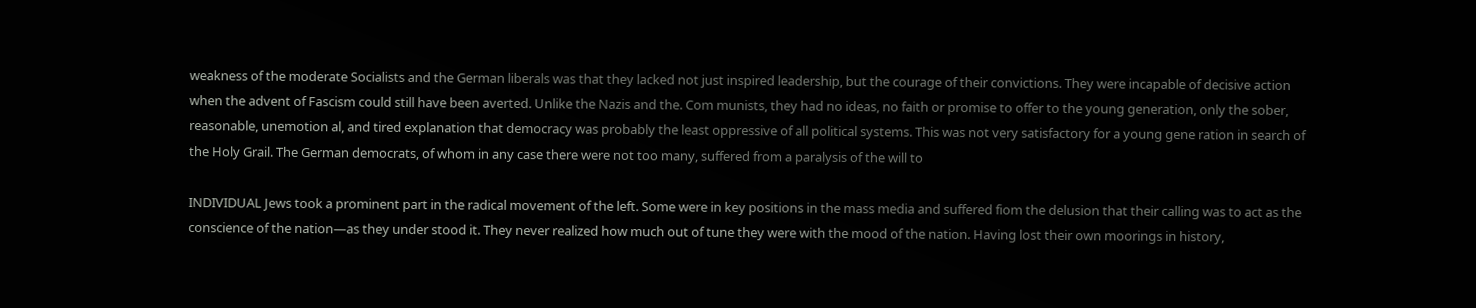weakness of the moderate Socialists and the German liberals was that they lacked not just inspired leadership, but the courage of their convictions. They were incapable of decisive action when the advent of Fascism could still have been averted. Unlike the Nazis and the. Com munists, they had no ideas, no faith or promise to offer to the young generation, only the sober, reasonable, unemotion al, and tired explanation that democracy was probably the least oppressive of all political systems. This was not very satisfactory for a young gene ration in search of the Holy Grail. The German democrats, of whom in any case there were not too many, suffered from a paralysis of the will to

INDIVIDUAL Jews took a prominent part in the radical movement of the left. Some were in key positions in the mass media and suffered fiom the delusion that their calling was to act as the conscience of the nation—as they under stood it. They never realized how much out of tune they were with the mood of the nation. Having lost their own moorings in history,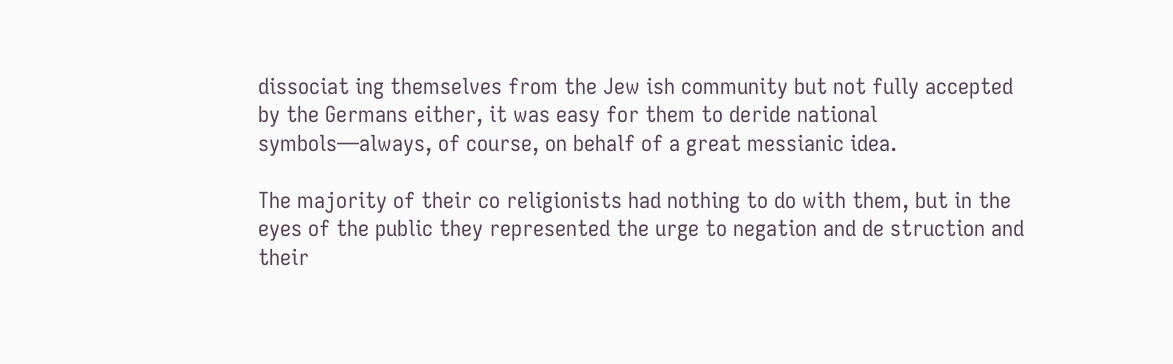dissociat ing themselves from the Jew ish community but not fully accepted by the Germans either, it was easy for them to deride national symbols—always, of course, on behalf of a great messianic idea.

The majority of their co religionists had nothing to do with them, but in the eyes of the public they represented the urge to negation and de struction and their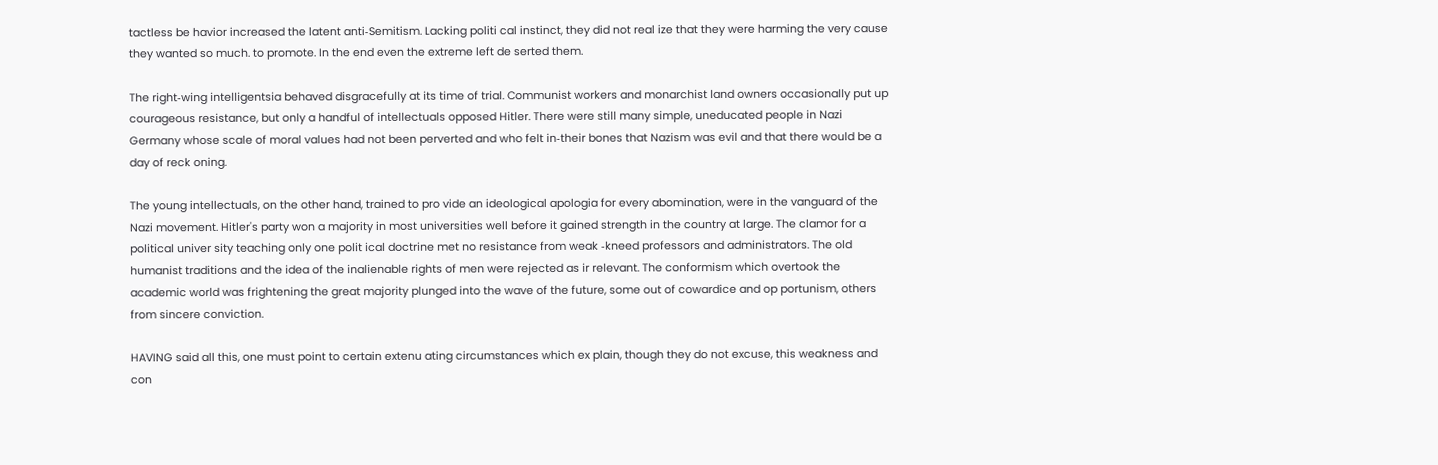tactless be havior increased the latent anti‐Semitism. Lacking politi cal instinct, they did not real ize that they were harming the very cause they wanted so much. to promote. In the end even the extreme left de serted them.

The right‐wing intelligentsia behaved disgracefully at its time of trial. Communist workers and monarchist land owners occasionally put up courageous resistance, but only a handful of intellectuals opposed Hitler. There were still many simple, uneducated people in Nazi Germany whose scale of moral values had not been perverted and who felt in‐their bones that Nazism was evil and that there would be a day of reck oning.

The young intellectuals, on the other hand, trained to pro vide an ideological apologia for every abomination, were in the vanguard of the Nazi movement. Hitler's party won a majority in most universities well before it gained strength in the country at large. The clamor for a political univer sity teaching only one polit ical doctrine met no resistance from weak ‐kneed professors and administrators. The old humanist traditions and the idea of the inalienable rights of men were rejected as ir relevant. The conformism which overtook the academic world was frightening the great majority plunged into the wave of the future, some out of cowardice and op portunism, others from sincere conviction.

HAVING said all this, one must point to certain extenu ating circumstances which ex plain, though they do not excuse, this weakness and con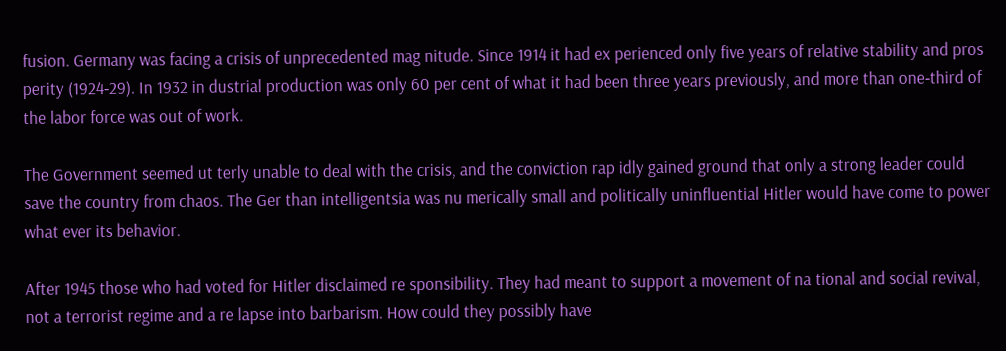fusion. Germany was facing a crisis of unprecedented mag nitude. Since 1914 it had ex perienced only five years of relative stability and pros perity (1924‐29). In 1932 in dustrial production was only 60 per cent of what it had been three years previously, and more than one‐third of the labor force was out of work.

The Government seemed ut terly unable to deal with the crisis, and the conviction rap idly gained ground that only a strong leader could save the country from chaos. The Ger than intelligentsia was nu merically small and politically uninfluential Hitler would have come to power what ever its behavior.

After 1945 those who had voted for Hitler disclaimed re sponsibility. They had meant to support a movement of na tional and social revival, not a terrorist regime and a re lapse into barbarism. How could they possibly have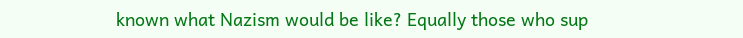known what Nazism would be like? Equally those who sup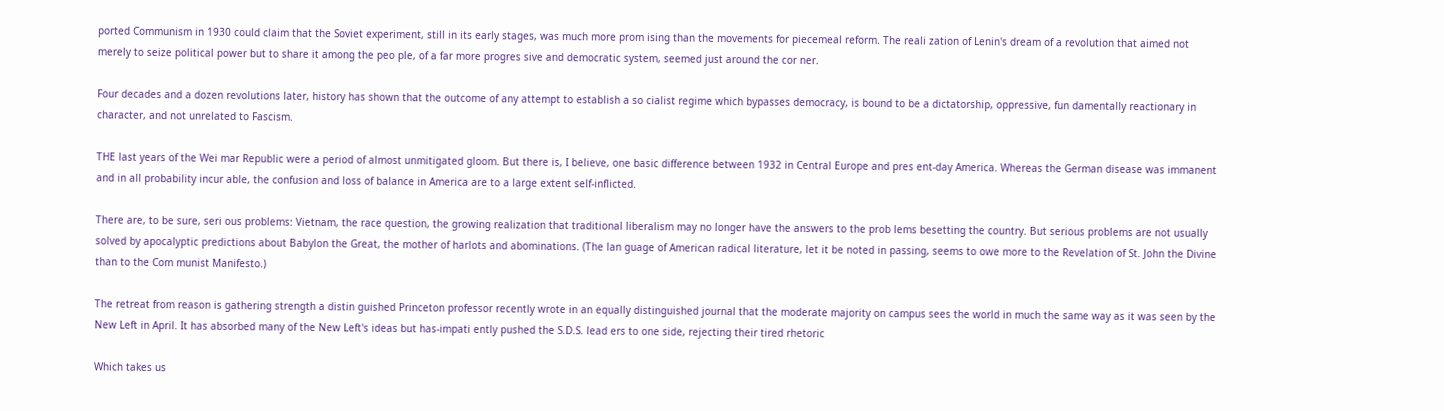ported Communism in 1930 could claim that the Soviet experiment, still in its early stages, was much more prom ising than the movements for piecemeal reform. The reali zation of Lenin's dream of a revolution that aimed not merely to seize political power but to share it among the peo ple, of a far more progres sive and democratic system, seemed just around the cor ner.

Four decades and a dozen revolutions later, history has shown that the outcome of any attempt to establish a so cialist regime which bypasses democracy, is bound to be a dictatorship, oppressive, fun damentally reactionary in character, and not unrelated to Fascism.

THE last years of the Wei mar Republic were a period of almost unmitigated gloom. But there is, I believe, one basic difference between 1932 in Central Europe and pres ent‐day America. Whereas the German disease was immanent and in all probability incur able, the confusion and loss of balance in America are to a large extent self‐inflicted.

There are, to be sure, seri ous problems: Vietnam, the race question, the growing realization that traditional liberalism may no longer have the answers to the prob lems besetting the country. But serious problems are not usually solved by apocalyptic predictions about Babylon the Great, the mother of harlots and abominations. (The lan guage of American radical literature, let it be noted in passing, seems to owe more to the Revelation of St. John the Divine than to the Com munist Manifesto.)

The retreat from reason is gathering strength a distin guished Princeton professor recently wrote in an equally distinguished journal that the moderate majority on campus sees the world in much the same way as it was seen by the New Left in April. It has absorbed many of the New Left's ideas but has‐impati ently pushed the S.D.S. lead ers to one side, rejecting their tired rhetoric

Which takes us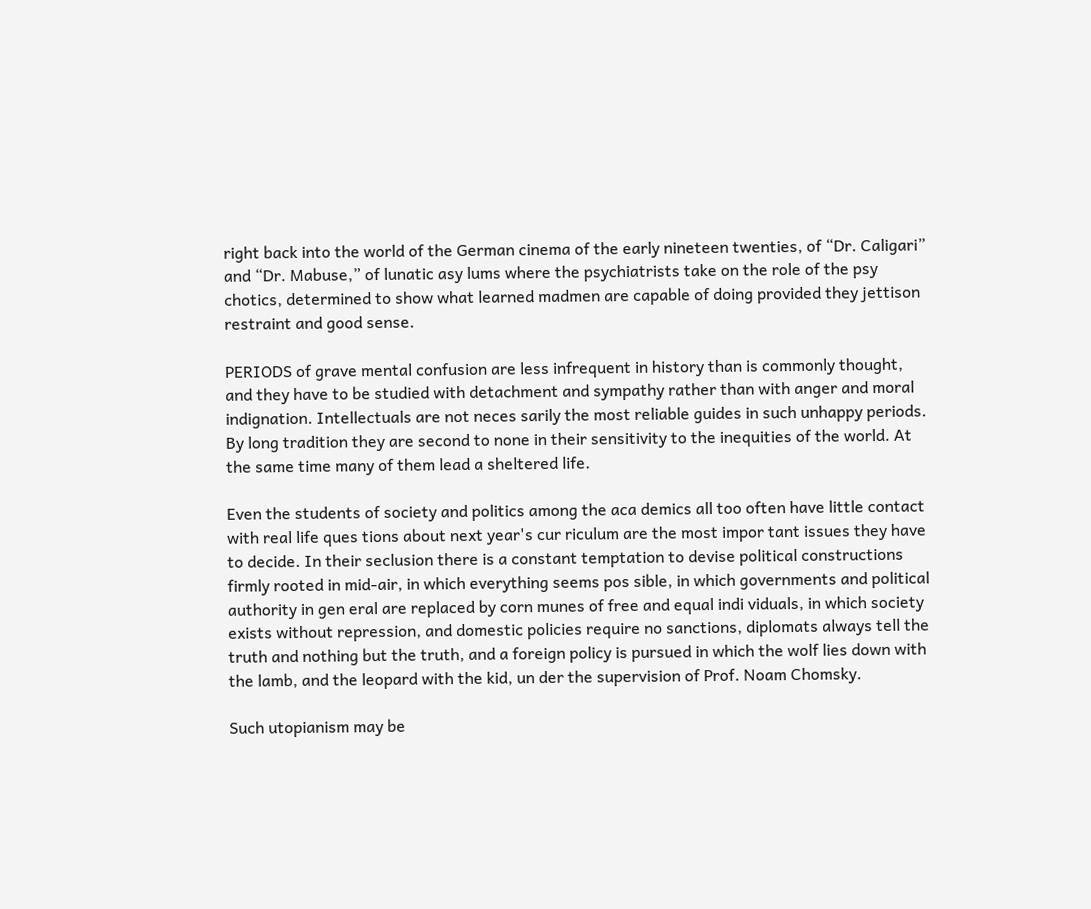right back into the world of the German cinema of the early nineteen twenties, of “Dr. Caligari” and “Dr. Mabuse,” of lunatic asy lums where the psychiatrists take on the role of the psy chotics, determined to show what learned madmen are capable of doing provided they jettison restraint and good sense.

PERIODS of grave mental confusion are less infrequent in history than is commonly thought, and they have to be studied with detachment and sympathy rather than with anger and moral indignation. Intellectuals are not neces sarily the most reliable guides in such unhappy periods. By long tradition they are second to none in their sensitivity to the inequities of the world. At the same time many of them lead a sheltered life.

Even the students of society and politics among the aca demics all too often have little contact with real life ques tions about next year's cur riculum are the most impor tant issues they have to decide. In their seclusion there is a constant temptation to devise political constructions firmly rooted in mid‐air, in which everything seems pos sible, in which governments and political authority in gen eral are replaced by corn munes of free and equal indi viduals, in which society exists without repression, and domestic policies require no sanctions, diplomats always tell the truth and nothing but the truth, and a foreign policy is pursued in which the wolf lies down with the lamb, and the leopard with the kid, un der the supervision of Prof. Noam Chomsky.

Such utopianism may be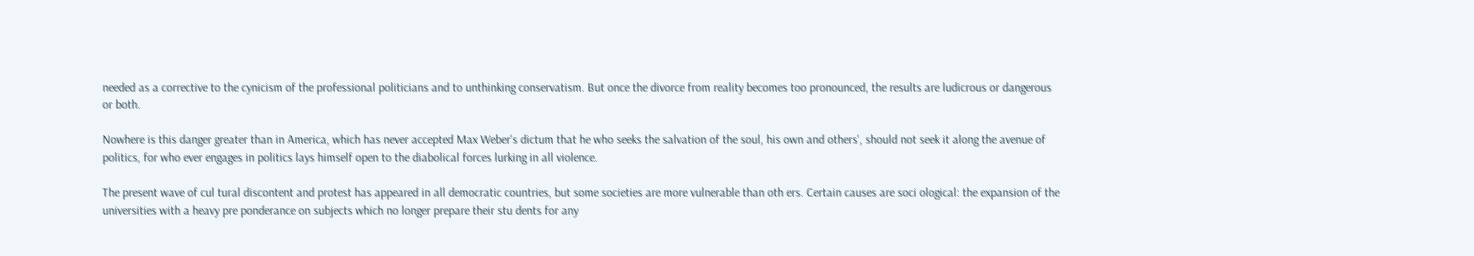needed as a corrective to the cynicism of the professional politicians and to unthinking conservatism. But once the divorce from reality becomes too pronounced, the results are ludicrous or dangerous or both.

Nowhere is this danger greater than in America, which has never accepted Max Weber's dictum that he who seeks the salvation of the soul, his own and others', should not seek it along the avenue of politics, for who ever engages in politics lays himself open to the diabolical forces lurking in all violence.

The present wave of cul tural discontent and protest has appeared in all democratic countries, but some societies are more vulnerable than oth ers. Certain causes are soci ological: the expansion of the universities with a heavy pre ponderance on subjects which no longer prepare their stu dents for any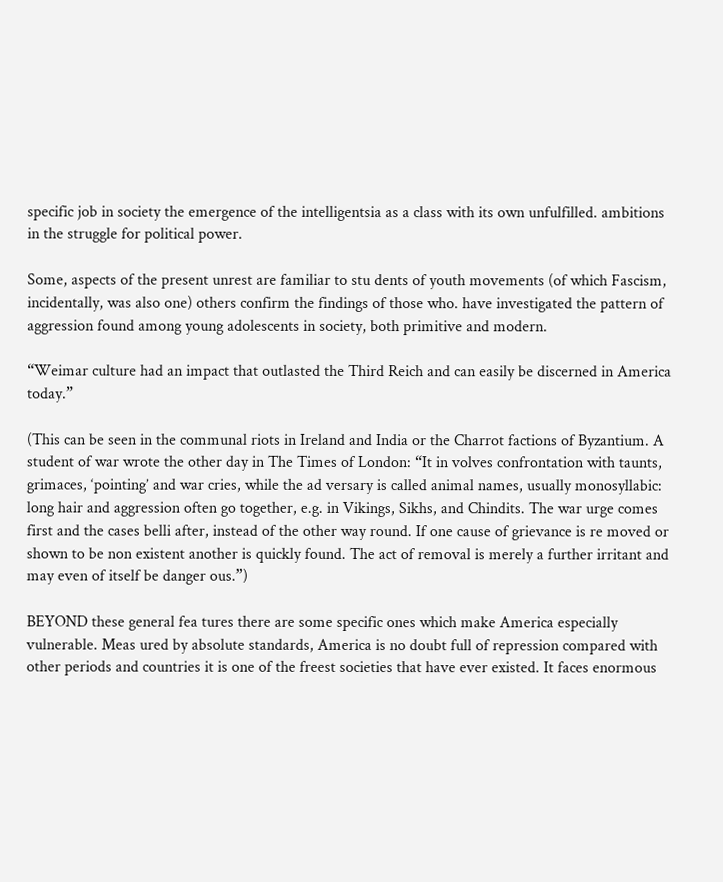specific job in society the emergence of the intelligentsia as a class with its own unfulfilled. ambitions in the struggle for political power.

Some, aspects of the present unrest are familiar to stu dents of youth movements (of which Fascism, incidentally, was also one) others confirm the findings of those who. have investigated the pattern of aggression found among young adolescents in society, both primitive and modern.

“Weimar culture had an impact that outlasted the Third Reich and can easily be discerned in America today.”

(This can be seen in the communal riots in Ireland and India or the Charrot factions of Byzantium. A student of war wrote the other day in The Times of London: “It in volves confrontation with taunts, grimaces, ‘pointing’ and war cries, while the ad versary is called animal names, usually monosyllabic: long hair and aggression often go together, e.g. in Vikings, Sikhs, and Chindits. The war urge comes first and the cases belli after, instead of the other way round. If one cause of grievance is re moved or shown to be non existent another is quickly found. The act of removal is merely a further irritant and may even of itself be danger ous.”)

BEYOND these general fea tures there are some specific ones which make America especially vulnerable. Meas ured by absolute standards, America is no doubt full of repression compared with other periods and countries it is one of the freest societies that have ever existed. It faces enormous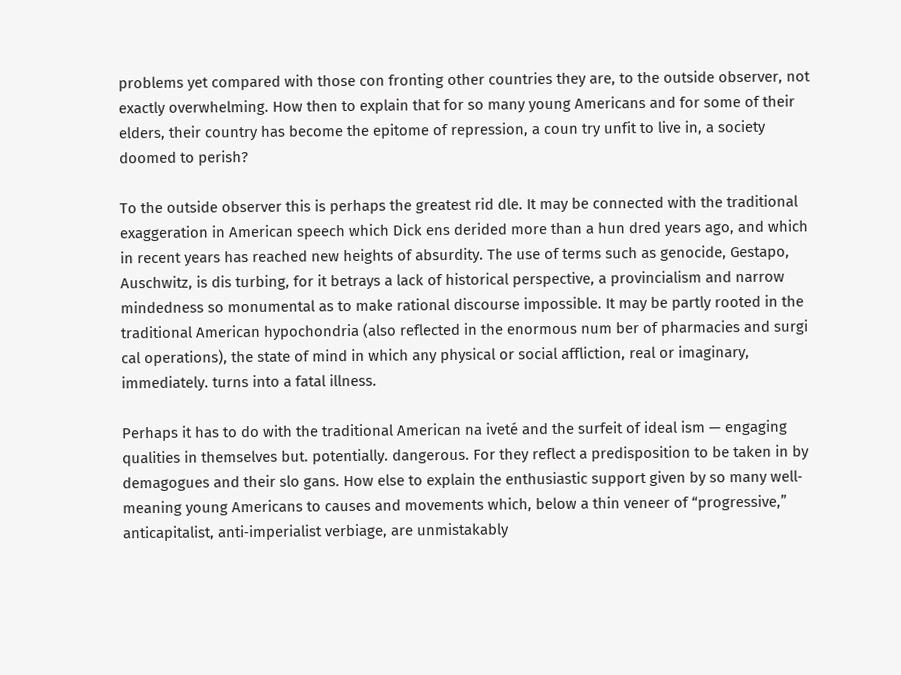problems yet compared with those con fronting other countries they are, to the outside observer, not exactly overwhelming. How then to explain that for so many young Americans and for some of their elders, their country has become the epitome of repression, a coun try unfit to live in, a society doomed to perish?

To the outside observer this is perhaps the greatest rid dle. It may be connected with the traditional exaggeration in American speech which Dick ens derided more than a hun dred years ago, and which in recent years has reached new heights of absurdity. The use of terms such as genocide, Gestapo, Auschwitz, is dis turbing, for it betrays a lack of historical perspective, a provincialism and narrow mindedness so monumental as to make rational discourse impossible. It may be partly rooted in the traditional American hypochondria (also reflected in the enormous num ber of pharmacies and surgi cal operations), the state of mind in which any physical or social affliction, real or imaginary, immediately. turns into a fatal illness.

Perhaps it has to do with the traditional American na iveté and the surfeit of ideal ism — engaging qualities in themselves but. potentially. dangerous. For they reflect a predisposition to be taken in by demagogues and their slo gans. How else to explain the enthusiastic support given by so many well‐meaning young Americans to causes and movements which, below a thin veneer of “progressive,” anticapitalist, anti‐imperialist verbiage, are unmistakably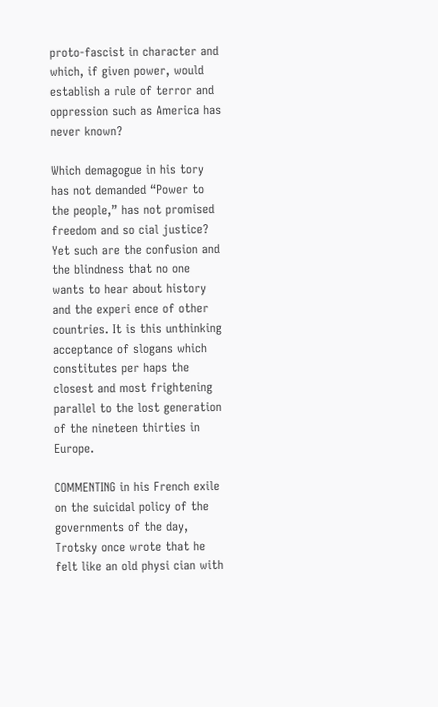proto‐fascist in character and which, if given power, would establish a rule of terror and oppression such as America has never known?

Which demagogue in his tory has not demanded “Power to the people,” has not promised freedom and so cial justice? Yet such are the confusion and the blindness that no one wants to hear about history and the experi ence of other countries. It is this unthinking acceptance of slogans which constitutes per haps the closest and most frightening parallel to the lost generation of the nineteen thirties in Europe.

COMMENTING in his French exile on the suicidal policy of the governments of the day, Trotsky once wrote that he felt like an old physi cian with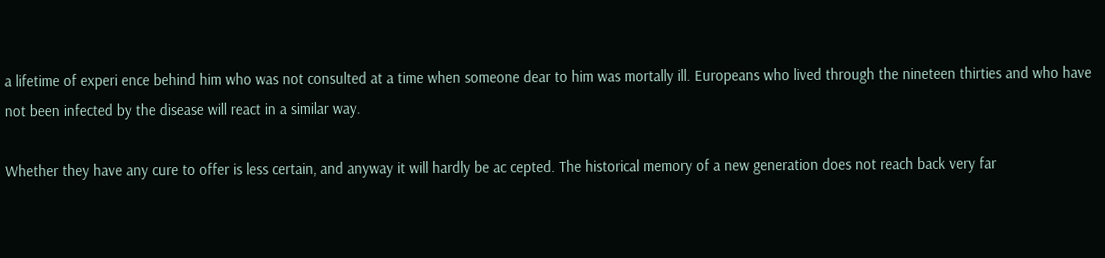a lifetime of experi ence behind him who was not consulted at a time when someone dear to him was mortally ill. Europeans who lived through the nineteen thirties and who have not been infected by the disease will react in a similar way.

Whether they have any cure to offer is less certain, and anyway it will hardly be ac cepted. The historical memory of a new generation does not reach back very far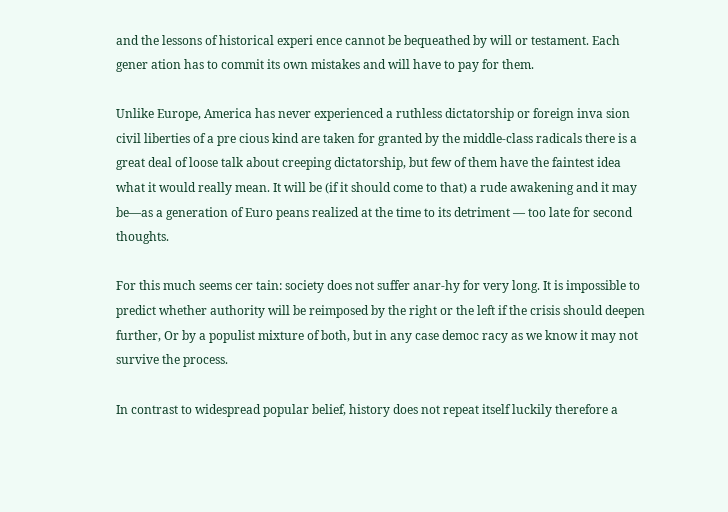and the lessons of historical experi ence cannot be bequeathed by will or testament. Each gener ation has to commit its own mistakes and will have to pay for them.

Unlike Europe, America has never experienced a ruthless dictatorship or foreign inva sion civil liberties of a pre cious kind are taken for granted by the middle‐class radicals there is a great deal of loose talk about creeping dictatorship, but few of them have the faintest idea what it would really mean. It will be (if it should come to that) a rude awakening and it may be—as a generation of Euro peans realized at the time to its detriment — too late for second thoughts.

For this much seems cer tain: society does not suffer anar‐hy for very long. It is impossible to predict whether authority will be reimposed by the right or the left if the crisis should deepen further, Or by a populist mixture of both, but in any case democ racy as we know it may not survive the process.

In contrast to widespread popular belief, history does not repeat itself luckily therefore a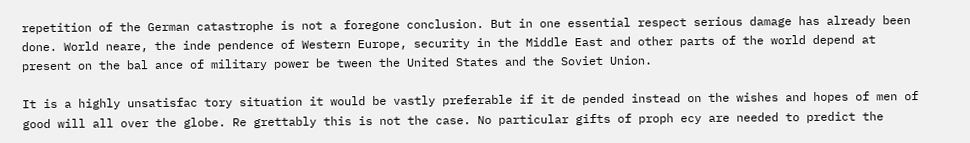repetition of the German catastrophe is not a foregone conclusion. But in one essential respect serious damage has already been done. World neare, the inde pendence of Western Europe, security in the Middle East and other parts of the world depend at present on the bal ance of military power be tween the United States and the Soviet Union.

It is a highly unsatisfac tory situation it would be vastly preferable if it de pended instead on the wishes and hopes of men of good will all over the globe. Re grettably this is not the case. No particular gifts of proph ecy are needed to predict the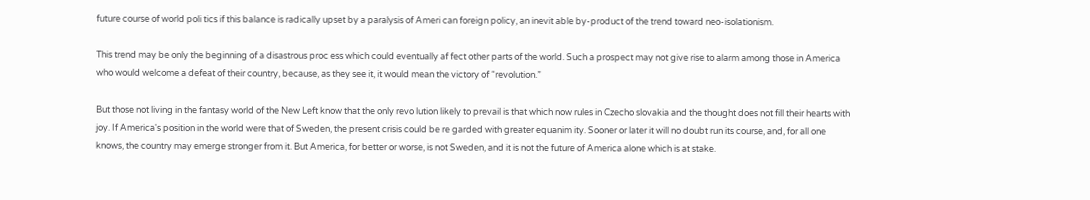future course of world poli tics if this balance is radically upset by a paralysis of Ameri can foreign policy, an inevit able by‐product of the trend toward neo‐isolationism.

This trend may be only the beginning of a disastrous proc ess which could eventually af fect other parts of the world. Such a prospect may not give rise to alarm among those in America who would welcome a defeat of their country, because, as they see it, it would mean the victory of “revolution.”

But those not living in the fantasy world of the New Left know that the only revo lution likely to prevail is that which now rules in Czecho slovakia and the thought does not fill their hearts with joy. If America's position in the world were that of Sweden, the present crisis could be re garded with greater equanim ity. Sooner or later it will no doubt run its course, and, for all one knows, the country may emerge stronger from it. But America, for better or worse, is not Sweden, and it is not the future of America alone which is at stake.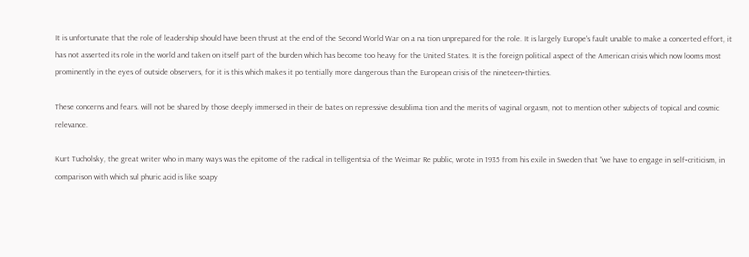It is unfortunate that the role of leadership should have been thrust at the end of the Second World War on a na tion unprepared for the role. It is largely Europe's fault unable to make a concerted effort, it has not asserted its role in the world and taken on itself part of the burden which has become too heavy for the United States. It is the foreign political aspect of the American crisis which now looms most prominently in the eyes of outside observers, for it is this which makes it po tentially more dangerous than the European crisis of the nineteen‐thirties.

These concerns and fears. will not be shared by those deeply immersed in their de bates on repressive desublima tion and the merits of vaginal orgasm, not to mention other subjects of topical and cosmic relevance.

Kurt Tucholsky, the great writer who in many ways was the epitome of the radical in telligentsia of the Weimar Re public, wrote in 1935 from his exile in Sweden that “we have to engage in self‐criticism, in comparison with which sul phuric acid is like soapy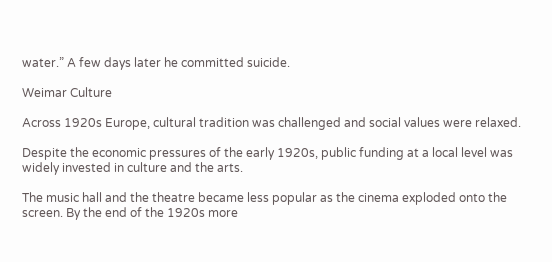water.” A few days later he committed suicide.

Weimar Culture

Across 1920s Europe, cultural tradition was challenged and social values were relaxed.

Despite the economic pressures of the early 1920s, public funding at a local level was widely invested in culture and the arts.

The music hall and the theatre became less popular as the cinema exploded onto the screen. By the end of the 1920s more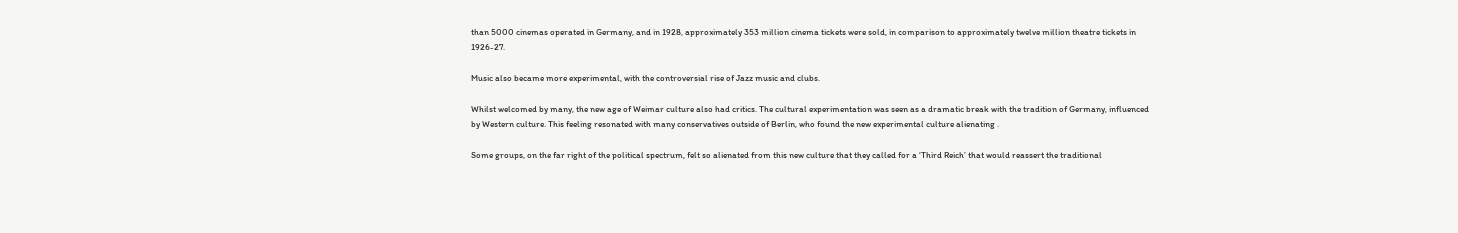than 5000 cinemas operated in Germany, and in 1928, approximately 353 million cinema tickets were sold, in comparison to approximately twelve million theatre tickets in 1926-27.

Music also became more experimental, with the controversial rise of Jazz music and clubs.

Whilst welcomed by many, the new age of Weimar culture also had critics. The cultural experimentation was seen as a dramatic break with the tradition of Germany, influenced by Western culture. This feeling resonated with many conservatives outside of Berlin, who found the new experimental culture alienating .

Some groups, on the far right of the political spectrum, felt so alienated from this new culture that they called for a ‘Third Reich’ that would reassert the traditional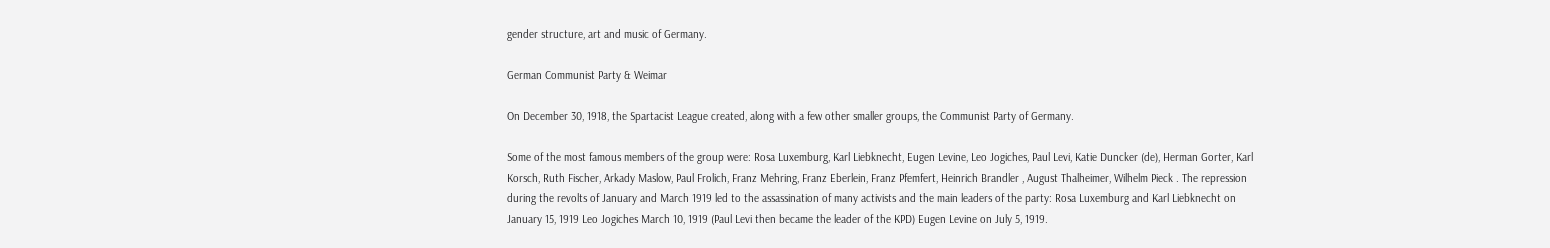gender structure, art and music of Germany.

German Communist Party & Weimar

On December 30, 1918, the Spartacist League created, along with a few other smaller groups, the Communist Party of Germany.

Some of the most famous members of the group were: Rosa Luxemburg, Karl Liebknecht, Eugen Levine, Leo Jogiches, Paul Levi, Katie Duncker (de), Herman Gorter, Karl Korsch, Ruth Fischer, Arkady Maslow, Paul Frolich, Franz Mehring, Franz Eberlein, Franz Pfemfert, Heinrich Brandler , August Thalheimer, Wilhelm Pieck . The repression during the revolts of January and March 1919 led to the assassination of many activists and the main leaders of the party: Rosa Luxemburg and Karl Liebknecht on January 15, 1919 Leo Jogiches March 10, 1919 (Paul Levi then became the leader of the KPD) Eugen Levine on July 5, 1919.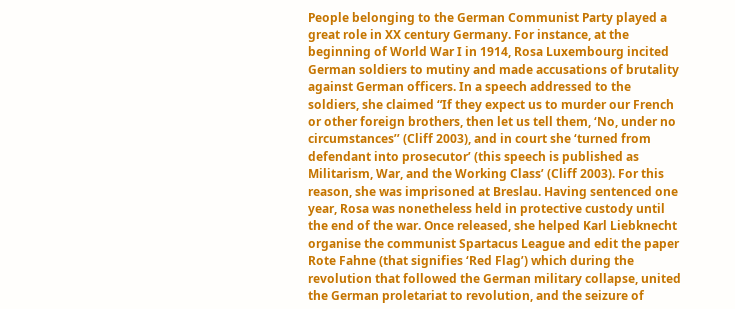People belonging to the German Communist Party played a great role in XX century Germany. For instance, at the beginning of World War I in 1914, Rosa Luxembourg incited German soldiers to mutiny and made accusations of brutality against German officers. In a speech addressed to the soldiers, she claimed “If they expect us to murder our French or other foreign brothers, then let us tell them, ‘No, under no circumstances’’ (Cliff 2003), and in court she ‘turned from defendant into prosecutor’ (this speech is published as Militarism, War, and the Working Class’ (Cliff 2003). For this reason, she was imprisoned at Breslau. Having sentenced one year, Rosa was nonetheless held in protective custody until the end of the war. Once released, she helped Karl Liebknecht organise the communist Spartacus League and edit the paper Rote Fahne (that signifies ‘Red Flag’) which during the revolution that followed the German military collapse, united the German proletariat to revolution, and the seizure of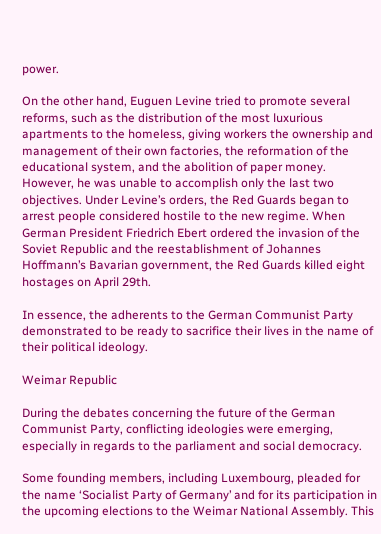power.

On the other hand, Euguen Levine tried to promote several reforms, such as the distribution of the most luxurious apartments to the homeless, giving workers the ownership and management of their own factories, the reformation of the educational system, and the abolition of paper money. However, he was unable to accomplish only the last two objectives. Under Levine’s orders, the Red Guards began to arrest people considered hostile to the new regime. When German President Friedrich Ebert ordered the invasion of the Soviet Republic and the reestablishment of Johannes Hoffmann’s Bavarian government, the Red Guards killed eight hostages on April 29th.

In essence, the adherents to the German Communist Party demonstrated to be ready to sacrifice their lives in the name of their political ideology.

Weimar Republic

During the debates concerning the future of the German Communist Party, conflicting ideologies were emerging, especially in regards to the parliament and social democracy.

Some founding members, including Luxembourg, pleaded for the name ‘Socialist Party of Germany’ and for its participation in the upcoming elections to the Weimar National Assembly. This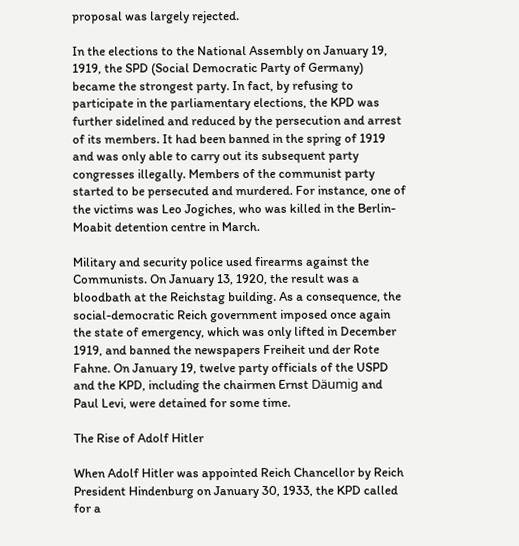proposal was largely rejected.

In the elections to the National Assembly on January 19, 1919, the SPD (Social Democratic Party of Germany) became the strongest party. In fact, by refusing to participate in the parliamentary elections, the KPD was further sidelined and reduced by the persecution and arrest of its members. It had been banned in the spring of 1919 and was only able to carry out its subsequent party congresses illegally. Members of the communist party started to be persecuted and murdered. For instance, one of the victims was Leo Jogiches, who was killed in the Berlin-Moabit detention centre in March.

Military and security police used firearms against the Communists. On January 13, 1920, the result was a bloodbath at the Reichstag building. As a consequence, the social-democratic Reich government imposed once again the state of emergency, which was only lifted in December 1919, and banned the newspapers Freiheit und der Rote Fahne. On January 19, twelve party officials of the USPD and the KPD, including the chairmen Ernst Däumig and Paul Levi, were detained for some time.

The Rise of Adolf Hitler

When Adolf Hitler was appointed Reich Chancellor by Reich President Hindenburg on January 30, 1933, the KPD called for a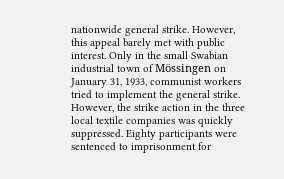nationwide general strike. However, this appeal barely met with public interest. Only in the small Swabian industrial town of Mössingen on January 31, 1933, communist workers tried to implement the general strike. However, the strike action in the three local textile companies was quickly suppressed. Eighty participants were sentenced to imprisonment for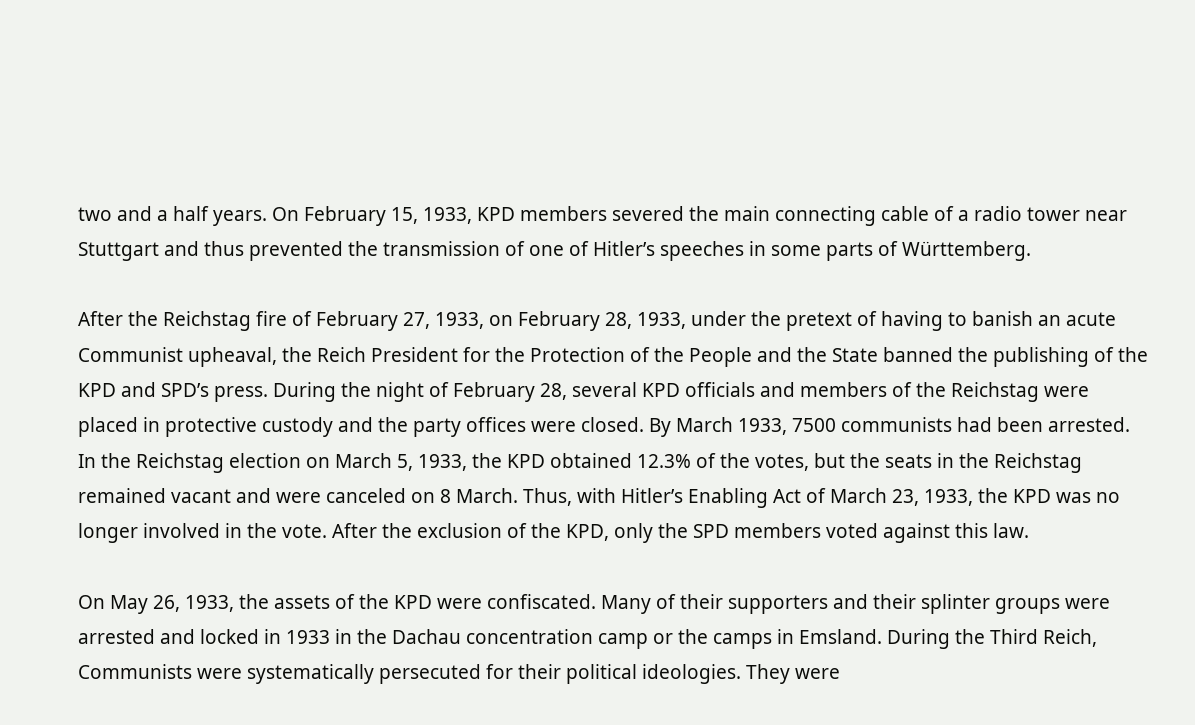two and a half years. On February 15, 1933, KPD members severed the main connecting cable of a radio tower near Stuttgart and thus prevented the transmission of one of Hitler’s speeches in some parts of Württemberg.

After the Reichstag fire of February 27, 1933, on February 28, 1933, under the pretext of having to banish an acute Communist upheaval, the Reich President for the Protection of the People and the State banned the publishing of the KPD and SPD’s press. During the night of February 28, several KPD officials and members of the Reichstag were placed in protective custody and the party offices were closed. By March 1933, 7500 communists had been arrested. In the Reichstag election on March 5, 1933, the KPD obtained 12.3% of the votes, but the seats in the Reichstag remained vacant and were canceled on 8 March. Thus, with Hitler’s Enabling Act of March 23, 1933, the KPD was no longer involved in the vote. After the exclusion of the KPD, only the SPD members voted against this law.

On May 26, 1933, the assets of the KPD were confiscated. Many of their supporters and their splinter groups were arrested and locked in 1933 in the Dachau concentration camp or the camps in Emsland. During the Third Reich, Communists were systematically persecuted for their political ideologies. They were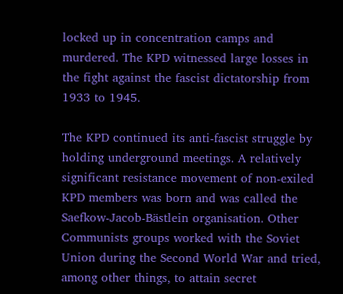locked up in concentration camps and murdered. The KPD witnessed large losses in the fight against the fascist dictatorship from 1933 to 1945.

The KPD continued its anti-fascist struggle by holding underground meetings. A relatively significant resistance movement of non-exiled KPD members was born and was called the Saefkow-Jacob-Bästlein organisation. Other Communists groups worked with the Soviet Union during the Second World War and tried, among other things, to attain secret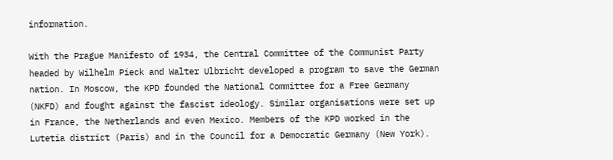information.

With the Prague Manifesto of 1934, the Central Committee of the Communist Party headed by Wilhelm Pieck and Walter Ulbricht developed a program to save the German nation. In Moscow, the KPD founded the National Committee for a Free Germany (NKFD) and fought against the fascist ideology. Similar organisations were set up in France, the Netherlands and even Mexico. Members of the KPD worked in the Lutetia district (Paris) and in the Council for a Democratic Germany (New York).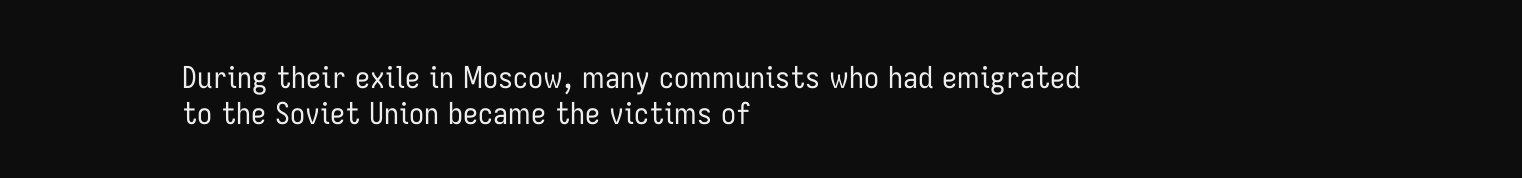During their exile in Moscow, many communists who had emigrated to the Soviet Union became the victims of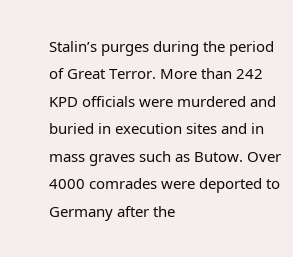Stalin’s purges during the period of Great Terror. More than 242 KPD officials were murdered and buried in execution sites and in mass graves such as Butow. Over 4000 comrades were deported to Germany after the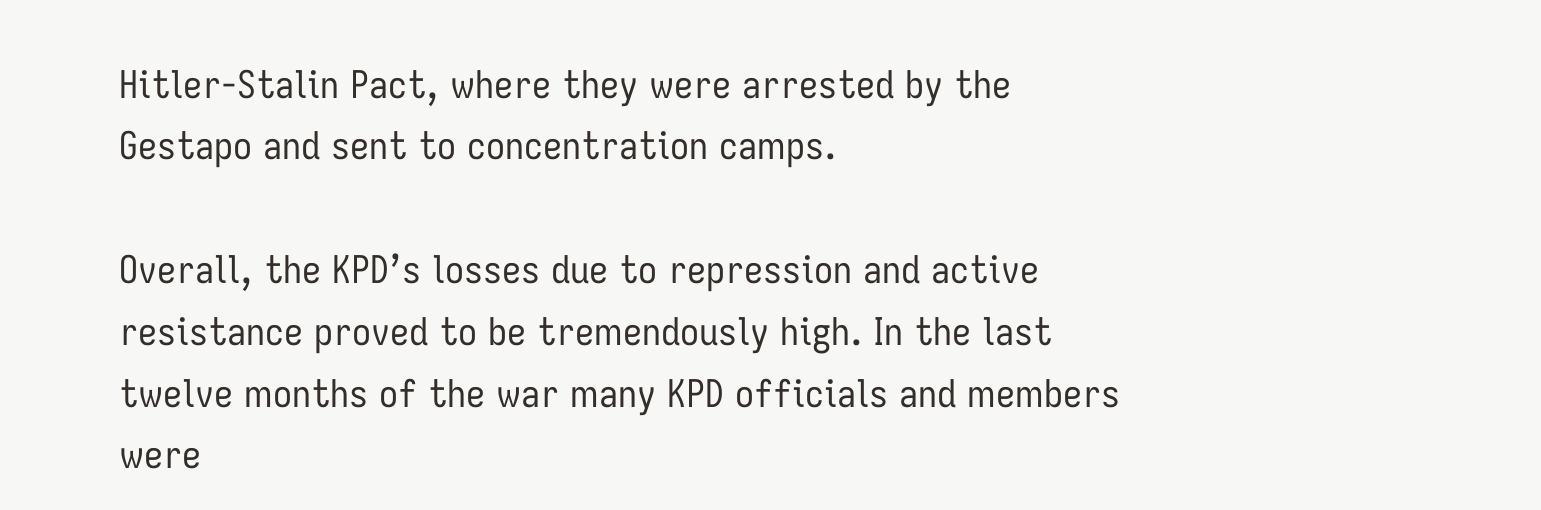Hitler-Stalin Pact, where they were arrested by the Gestapo and sent to concentration camps.

Overall, the KPD’s losses due to repression and active resistance proved to be tremendously high. In the last twelve months of the war many KPD officials and members were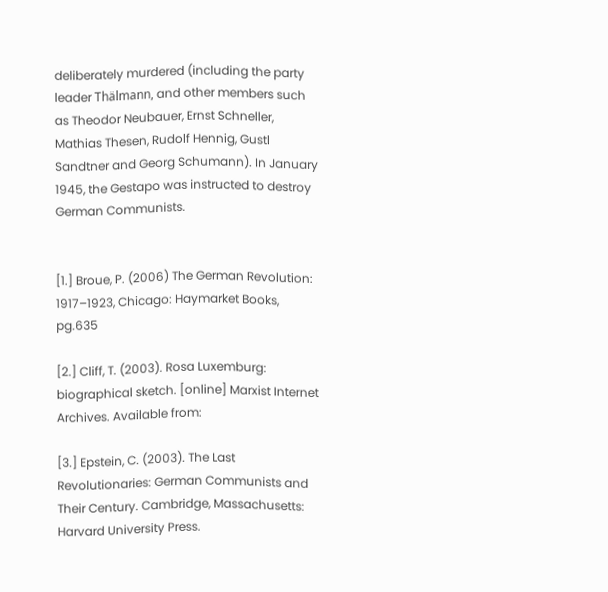deliberately murdered (including the party leader Thälmann, and other members such as Theodor Neubauer, Ernst Schneller, Mathias Thesen, Rudolf Hennig, Gustl Sandtner and Georg Schumann). In January 1945, the Gestapo was instructed to destroy German Communists.


[1.] Broue, P. (2006) The German Revolution: 1917–1923, Chicago: Haymarket Books, pg.635

[2.] Cliff, T. (2003). Rosa Luxemburg: biographical sketch. [online] Marxist Internet Archives. Available from:

[3.] Epstein, C. (2003). The Last Revolutionaries: German Communists and Their Century. Cambridge, Massachusetts: Harvard University Press.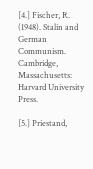[4.] Fischer, R. (1948). Stalin and German Communism. Cambridge, Massachusetts: Harvard University Press.

[5.] Priestand,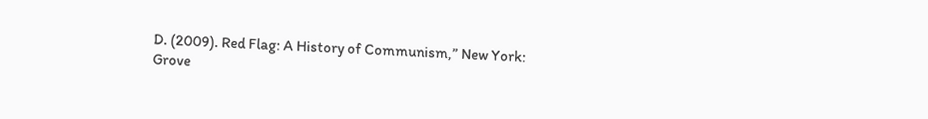D. (2009). Red Flag: A History of Communism,” New York: Grove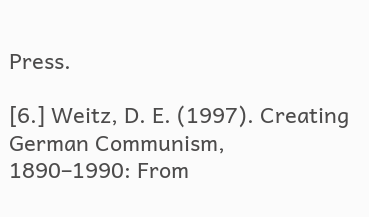Press.

[6.] Weitz, D. E. (1997). Creating German Communism, 1890–1990: From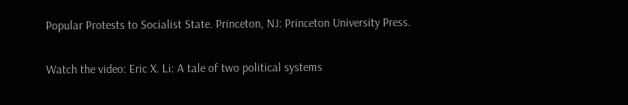Popular Protests to Socialist State. Princeton, NJ: Princeton University Press.

Watch the video: Eric X. Li: A tale of two political systems